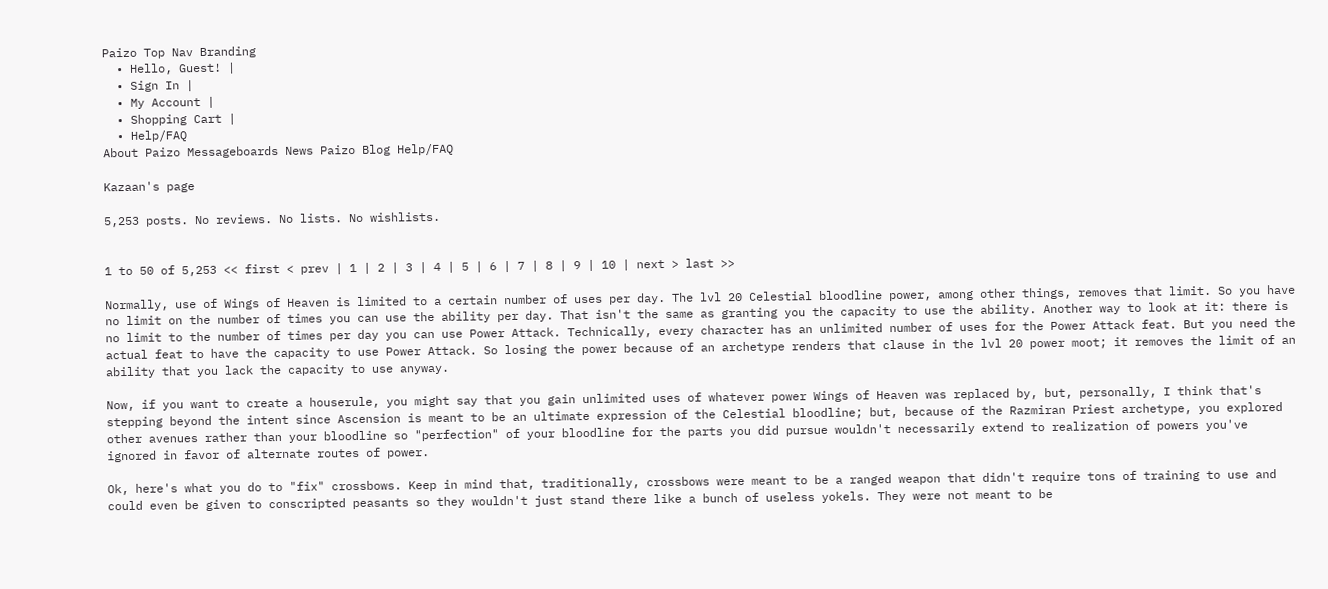Paizo Top Nav Branding
  • Hello, Guest! |
  • Sign In |
  • My Account |
  • Shopping Cart |
  • Help/FAQ
About Paizo Messageboards News Paizo Blog Help/FAQ

Kazaan's page

5,253 posts. No reviews. No lists. No wishlists.


1 to 50 of 5,253 << first < prev | 1 | 2 | 3 | 4 | 5 | 6 | 7 | 8 | 9 | 10 | next > last >>

Normally, use of Wings of Heaven is limited to a certain number of uses per day. The lvl 20 Celestial bloodline power, among other things, removes that limit. So you have no limit on the number of times you can use the ability per day. That isn't the same as granting you the capacity to use the ability. Another way to look at it: there is no limit to the number of times per day you can use Power Attack. Technically, every character has an unlimited number of uses for the Power Attack feat. But you need the actual feat to have the capacity to use Power Attack. So losing the power because of an archetype renders that clause in the lvl 20 power moot; it removes the limit of an ability that you lack the capacity to use anyway.

Now, if you want to create a houserule, you might say that you gain unlimited uses of whatever power Wings of Heaven was replaced by, but, personally, I think that's stepping beyond the intent since Ascension is meant to be an ultimate expression of the Celestial bloodline; but, because of the Razmiran Priest archetype, you explored other avenues rather than your bloodline so "perfection" of your bloodline for the parts you did pursue wouldn't necessarily extend to realization of powers you've ignored in favor of alternate routes of power.

Ok, here's what you do to "fix" crossbows. Keep in mind that, traditionally, crossbows were meant to be a ranged weapon that didn't require tons of training to use and could even be given to conscripted peasants so they wouldn't just stand there like a bunch of useless yokels. They were not meant to be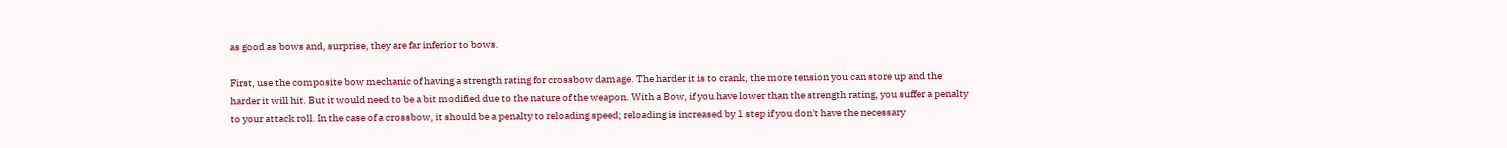as good as bows and, surprise, they are far inferior to bows.

First, use the composite bow mechanic of having a strength rating for crossbow damage. The harder it is to crank, the more tension you can store up and the harder it will hit. But it would need to be a bit modified due to the nature of the weapon. With a Bow, if you have lower than the strength rating, you suffer a penalty to your attack roll. In the case of a crossbow, it should be a penalty to reloading speed; reloading is increased by 1 step if you don't have the necessary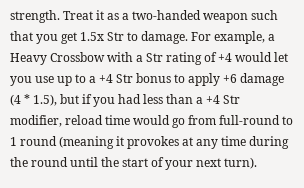strength. Treat it as a two-handed weapon such that you get 1.5x Str to damage. For example, a Heavy Crossbow with a Str rating of +4 would let you use up to a +4 Str bonus to apply +6 damage (4 * 1.5), but if you had less than a +4 Str modifier, reload time would go from full-round to 1 round (meaning it provokes at any time during the round until the start of your next turn).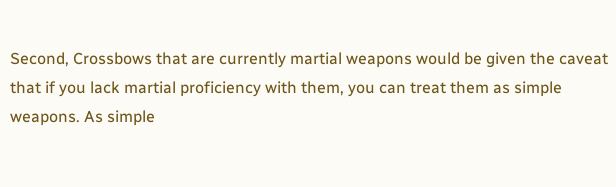Second, Crossbows that are currently martial weapons would be given the caveat that if you lack martial proficiency with them, you can treat them as simple weapons. As simple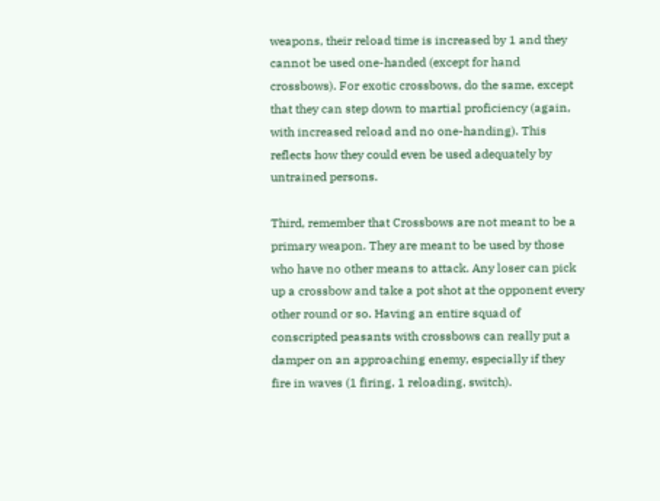weapons, their reload time is increased by 1 and they cannot be used one-handed (except for hand crossbows). For exotic crossbows, do the same, except that they can step down to martial proficiency (again, with increased reload and no one-handing). This reflects how they could even be used adequately by untrained persons.

Third, remember that Crossbows are not meant to be a primary weapon. They are meant to be used by those who have no other means to attack. Any loser can pick up a crossbow and take a pot shot at the opponent every other round or so. Having an entire squad of conscripted peasants with crossbows can really put a damper on an approaching enemy, especially if they fire in waves (1 firing, 1 reloading, switch).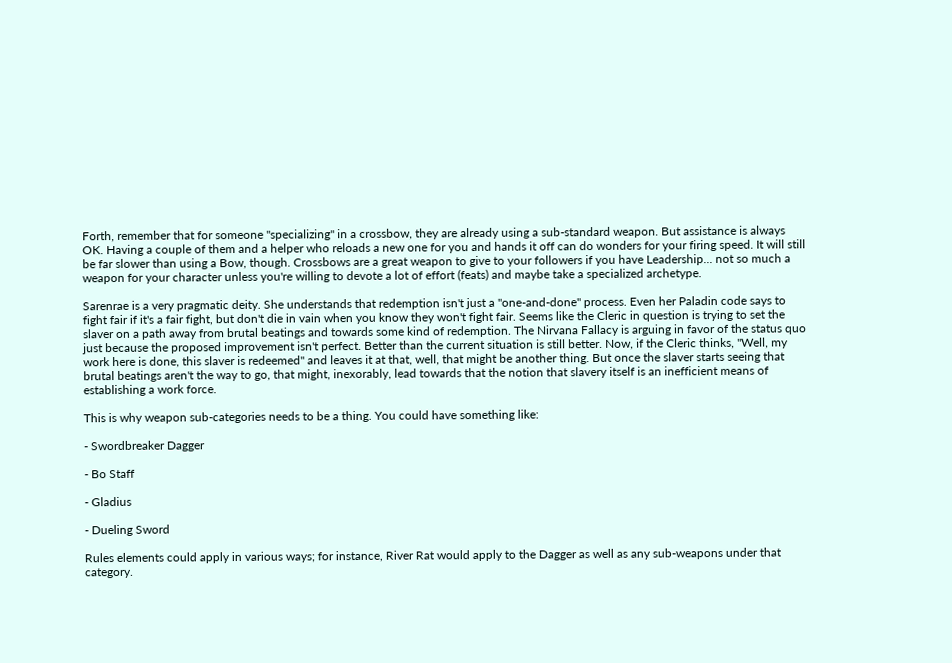Forth, remember that for someone "specializing" in a crossbow, they are already using a sub-standard weapon. But assistance is always OK. Having a couple of them and a helper who reloads a new one for you and hands it off can do wonders for your firing speed. It will still be far slower than using a Bow, though. Crossbows are a great weapon to give to your followers if you have Leadership... not so much a weapon for your character unless you're willing to devote a lot of effort (feats) and maybe take a specialized archetype.

Sarenrae is a very pragmatic deity. She understands that redemption isn't just a "one-and-done" process. Even her Paladin code says to fight fair if it's a fair fight, but don't die in vain when you know they won't fight fair. Seems like the Cleric in question is trying to set the slaver on a path away from brutal beatings and towards some kind of redemption. The Nirvana Fallacy is arguing in favor of the status quo just because the proposed improvement isn't perfect. Better than the current situation is still better. Now, if the Cleric thinks, "Well, my work here is done, this slaver is redeemed" and leaves it at that, well, that might be another thing. But once the slaver starts seeing that brutal beatings aren't the way to go, that might, inexorably, lead towards that the notion that slavery itself is an inefficient means of establishing a work force.

This is why weapon sub-categories needs to be a thing. You could have something like:

- Swordbreaker Dagger

- Bo Staff

- Gladius

- Dueling Sword

Rules elements could apply in various ways; for instance, River Rat would apply to the Dagger as well as any sub-weapons under that category.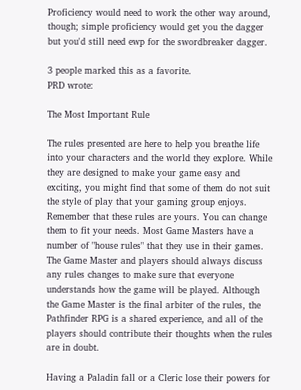Proficiency would need to work the other way around, though; simple proficiency would get you the dagger but you'd still need ewp for the swordbreaker dagger.

3 people marked this as a favorite.
PRD wrote:

The Most Important Rule

The rules presented are here to help you breathe life into your characters and the world they explore. While they are designed to make your game easy and exciting, you might find that some of them do not suit the style of play that your gaming group enjoys. Remember that these rules are yours. You can change them to fit your needs. Most Game Masters have a number of "house rules" that they use in their games. The Game Master and players should always discuss any rules changes to make sure that everyone understands how the game will be played. Although the Game Master is the final arbiter of the rules, the Pathfinder RPG is a shared experience, and all of the players should contribute their thoughts when the rules are in doubt.

Having a Paladin fall or a Cleric lose their powers for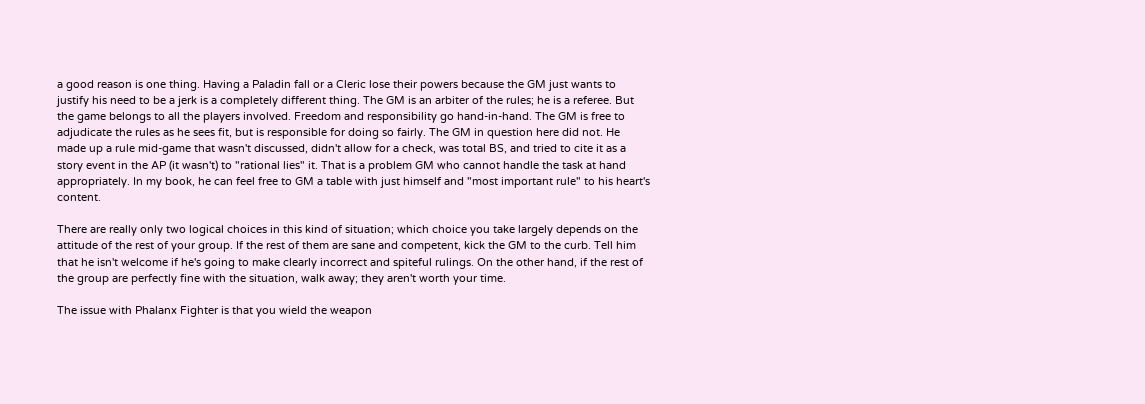a good reason is one thing. Having a Paladin fall or a Cleric lose their powers because the GM just wants to justify his need to be a jerk is a completely different thing. The GM is an arbiter of the rules; he is a referee. But the game belongs to all the players involved. Freedom and responsibility go hand-in-hand. The GM is free to adjudicate the rules as he sees fit, but is responsible for doing so fairly. The GM in question here did not. He made up a rule mid-game that wasn't discussed, didn't allow for a check, was total BS, and tried to cite it as a story event in the AP (it wasn't) to "rational lies" it. That is a problem GM who cannot handle the task at hand appropriately. In my book, he can feel free to GM a table with just himself and "most important rule" to his heart's content.

There are really only two logical choices in this kind of situation; which choice you take largely depends on the attitude of the rest of your group. If the rest of them are sane and competent, kick the GM to the curb. Tell him that he isn't welcome if he's going to make clearly incorrect and spiteful rulings. On the other hand, if the rest of the group are perfectly fine with the situation, walk away; they aren't worth your time.

The issue with Phalanx Fighter is that you wield the weapon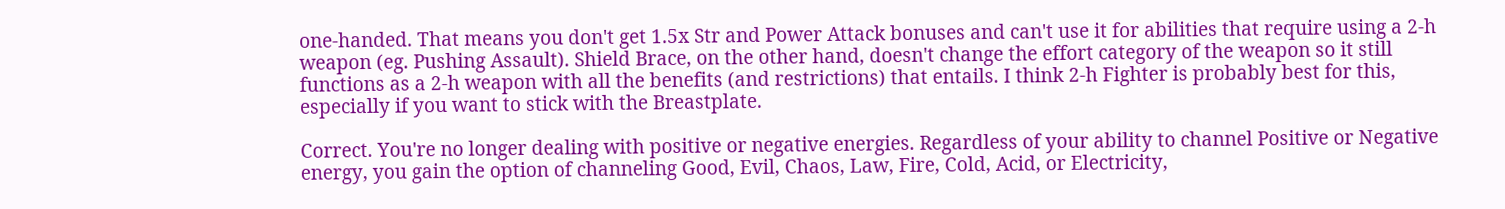one-handed. That means you don't get 1.5x Str and Power Attack bonuses and can't use it for abilities that require using a 2-h weapon (eg. Pushing Assault). Shield Brace, on the other hand, doesn't change the effort category of the weapon so it still functions as a 2-h weapon with all the benefits (and restrictions) that entails. I think 2-h Fighter is probably best for this, especially if you want to stick with the Breastplate.

Correct. You're no longer dealing with positive or negative energies. Regardless of your ability to channel Positive or Negative energy, you gain the option of channeling Good, Evil, Chaos, Law, Fire, Cold, Acid, or Electricity,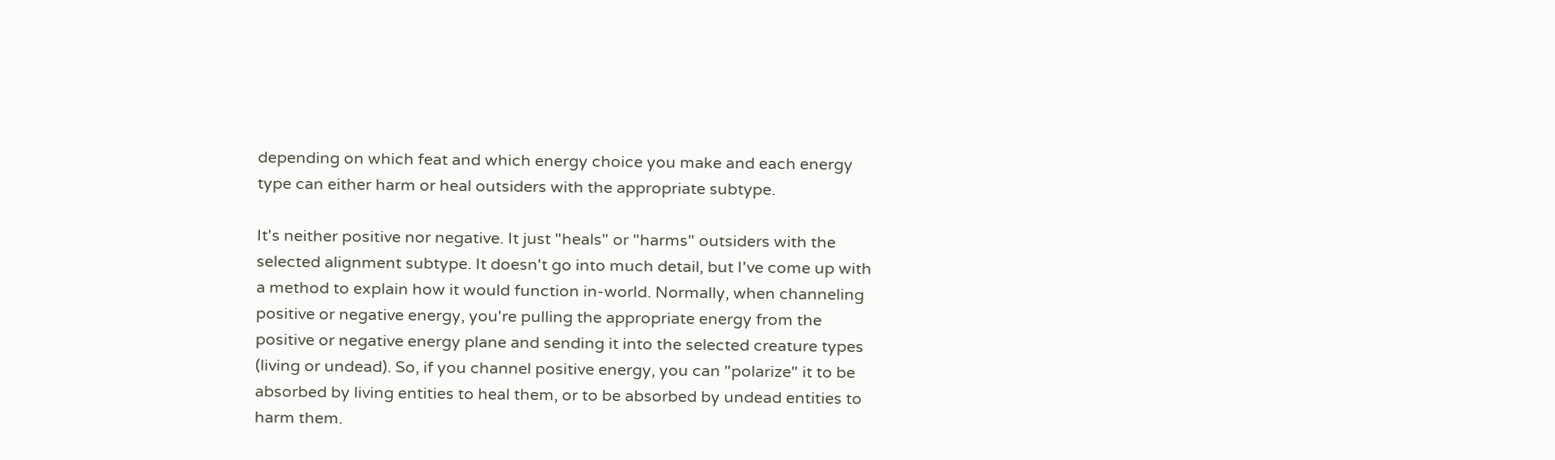depending on which feat and which energy choice you make and each energy type can either harm or heal outsiders with the appropriate subtype.

It's neither positive nor negative. It just "heals" or "harms" outsiders with the selected alignment subtype. It doesn't go into much detail, but I've come up with a method to explain how it would function in-world. Normally, when channeling positive or negative energy, you're pulling the appropriate energy from the positive or negative energy plane and sending it into the selected creature types (living or undead). So, if you channel positive energy, you can "polarize" it to be absorbed by living entities to heal them, or to be absorbed by undead entities to harm them.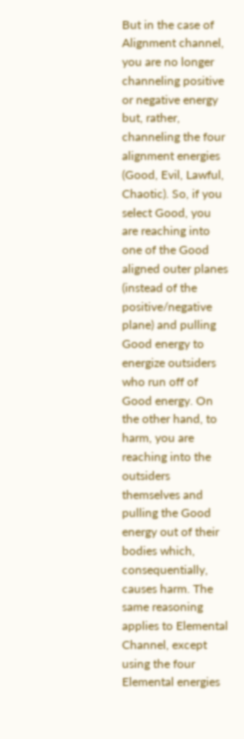But in the case of Alignment channel, you are no longer channeling positive or negative energy but, rather, channeling the four alignment energies (Good, Evil, Lawful, Chaotic). So, if you select Good, you are reaching into one of the Good aligned outer planes (instead of the positive/negative plane) and pulling Good energy to energize outsiders who run off of Good energy. On the other hand, to harm, you are reaching into the outsiders themselves and pulling the Good energy out of their bodies which, consequentially, causes harm. The same reasoning applies to Elemental Channel, except using the four Elemental energies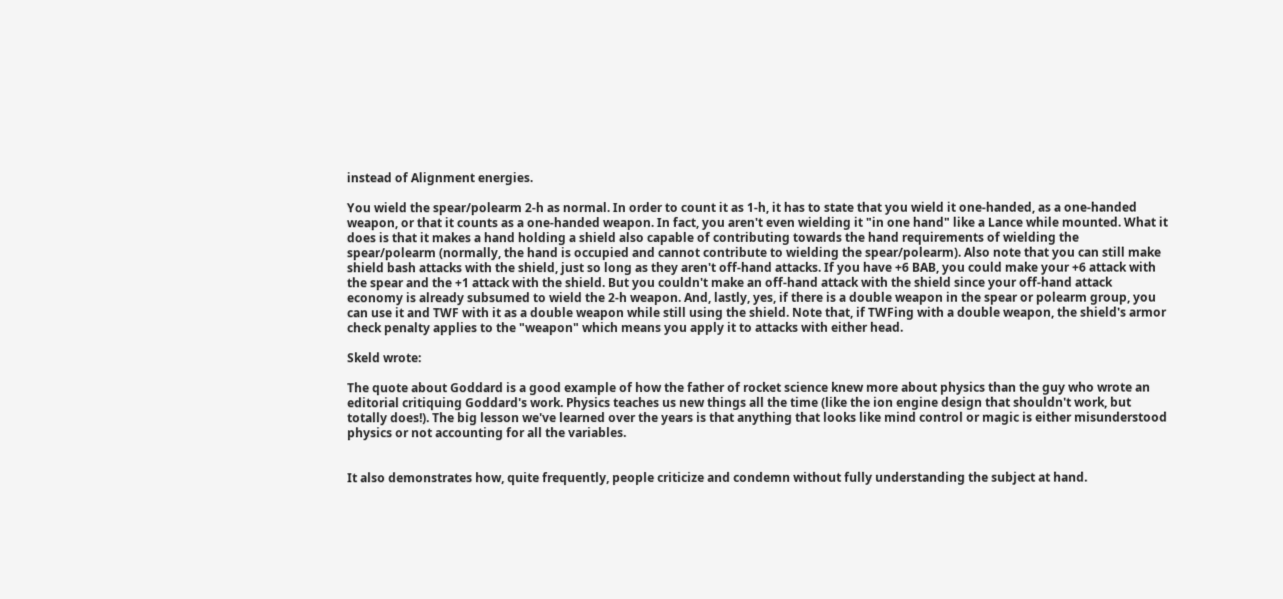instead of Alignment energies.

You wield the spear/polearm 2-h as normal. In order to count it as 1-h, it has to state that you wield it one-handed, as a one-handed weapon, or that it counts as a one-handed weapon. In fact, you aren't even wielding it "in one hand" like a Lance while mounted. What it does is that it makes a hand holding a shield also capable of contributing towards the hand requirements of wielding the spear/polearm (normally, the hand is occupied and cannot contribute to wielding the spear/polearm). Also note that you can still make shield bash attacks with the shield, just so long as they aren't off-hand attacks. If you have +6 BAB, you could make your +6 attack with the spear and the +1 attack with the shield. But you couldn't make an off-hand attack with the shield since your off-hand attack economy is already subsumed to wield the 2-h weapon. And, lastly, yes, if there is a double weapon in the spear or polearm group, you can use it and TWF with it as a double weapon while still using the shield. Note that, if TWFing with a double weapon, the shield's armor check penalty applies to the "weapon" which means you apply it to attacks with either head.

Skeld wrote:

The quote about Goddard is a good example of how the father of rocket science knew more about physics than the guy who wrote an editorial critiquing Goddard's work. Physics teaches us new things all the time (like the ion engine design that shouldn't work, but totally does!). The big lesson we've learned over the years is that anything that looks like mind control or magic is either misunderstood physics or not accounting for all the variables.


It also demonstrates how, quite frequently, people criticize and condemn without fully understanding the subject at hand.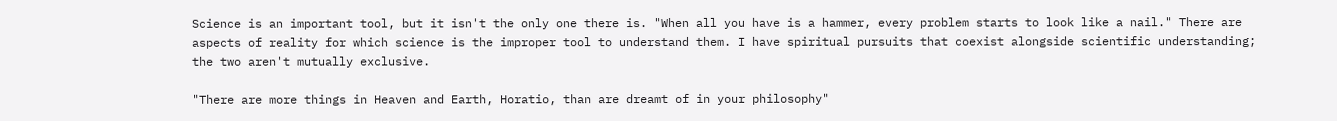Science is an important tool, but it isn't the only one there is. "When all you have is a hammer, every problem starts to look like a nail." There are aspects of reality for which science is the improper tool to understand them. I have spiritual pursuits that coexist alongside scientific understanding; the two aren't mutually exclusive.

"There are more things in Heaven and Earth, Horatio, than are dreamt of in your philosophy"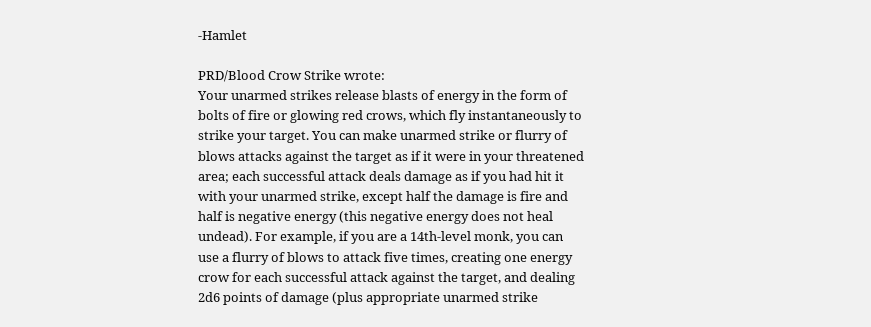-Hamlet

PRD/Blood Crow Strike wrote:
Your unarmed strikes release blasts of energy in the form of bolts of fire or glowing red crows, which fly instantaneously to strike your target. You can make unarmed strike or flurry of blows attacks against the target as if it were in your threatened area; each successful attack deals damage as if you had hit it with your unarmed strike, except half the damage is fire and half is negative energy (this negative energy does not heal undead). For example, if you are a 14th-level monk, you can use a flurry of blows to attack five times, creating one energy crow for each successful attack against the target, and dealing 2d6 points of damage (plus appropriate unarmed strike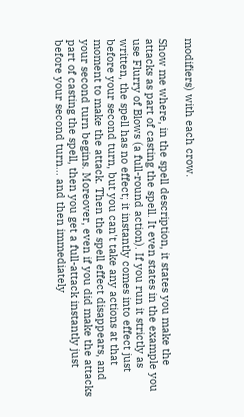modifiers) with each crow.

Show me where, in the spell description, it states you make the attacks as part of casting the spell. It even states in the example you use Flurry of Blows (a full-round action). If you run it strictly as written, the spell has no effect; it instantly comes into effect just before your second turn, but you can't take any actions at that moment to make the attack. Then the spell effect disappears, and your second turn begins. Moreover, even if you did make the attacks part of casting the spell, then you get a full-attack instantly just before your second turn... and then immediately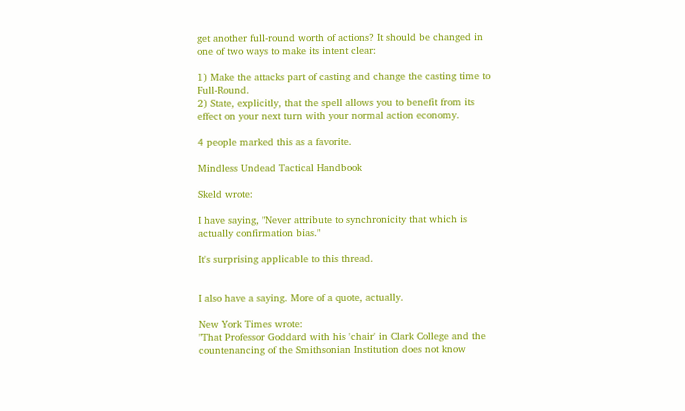get another full-round worth of actions? It should be changed in one of two ways to make its intent clear:

1) Make the attacks part of casting and change the casting time to Full-Round.
2) State, explicitly, that the spell allows you to benefit from its effect on your next turn with your normal action economy.

4 people marked this as a favorite.

Mindless Undead Tactical Handbook

Skeld wrote:

I have saying, "Never attribute to synchronicity that which is actually confirmation bias."

It's surprising applicable to this thread.


I also have a saying. More of a quote, actually.

New York Times wrote:
"That Professor Goddard with his 'chair' in Clark College and the countenancing of the Smithsonian Institution does not know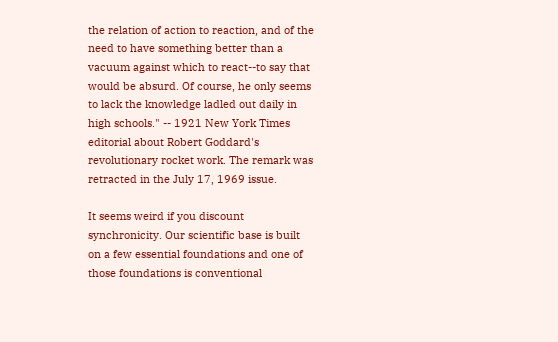the relation of action to reaction, and of the need to have something better than a vacuum against which to react--to say that would be absurd. Of course, he only seems to lack the knowledge ladled out daily in high schools." -- 1921 New York Times editorial about Robert Goddard's revolutionary rocket work. The remark was retracted in the July 17, 1969 issue.

It seems weird if you discount synchronicity. Our scientific base is built on a few essential foundations and one of those foundations is conventional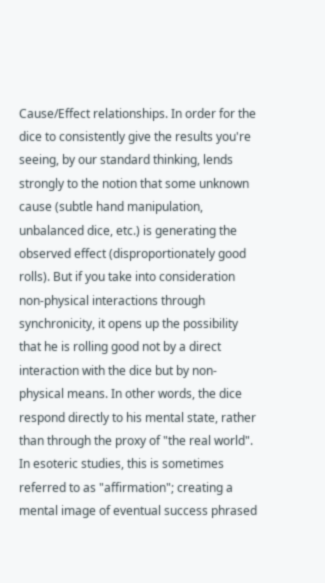Cause/Effect relationships. In order for the dice to consistently give the results you're seeing, by our standard thinking, lends strongly to the notion that some unknown cause (subtle hand manipulation, unbalanced dice, etc.) is generating the observed effect (disproportionately good rolls). But if you take into consideration non-physical interactions through synchronicity, it opens up the possibility that he is rolling good not by a direct interaction with the dice but by non-physical means. In other words, the dice respond directly to his mental state, rather than through the proxy of "the real world". In esoteric studies, this is sometimes referred to as "affirmation"; creating a mental image of eventual success phrased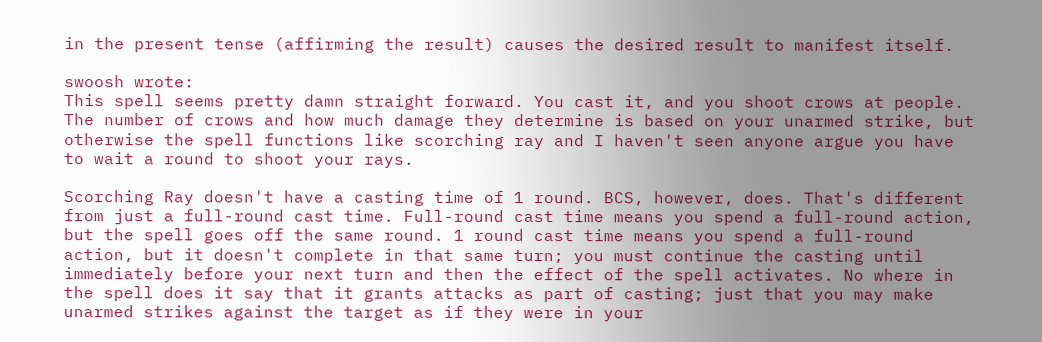in the present tense (affirming the result) causes the desired result to manifest itself.

swoosh wrote:
This spell seems pretty damn straight forward. You cast it, and you shoot crows at people. The number of crows and how much damage they determine is based on your unarmed strike, but otherwise the spell functions like scorching ray and I haven't seen anyone argue you have to wait a round to shoot your rays.

Scorching Ray doesn't have a casting time of 1 round. BCS, however, does. That's different from just a full-round cast time. Full-round cast time means you spend a full-round action, but the spell goes off the same round. 1 round cast time means you spend a full-round action, but it doesn't complete in that same turn; you must continue the casting until immediately before your next turn and then the effect of the spell activates. No where in the spell does it say that it grants attacks as part of casting; just that you may make unarmed strikes against the target as if they were in your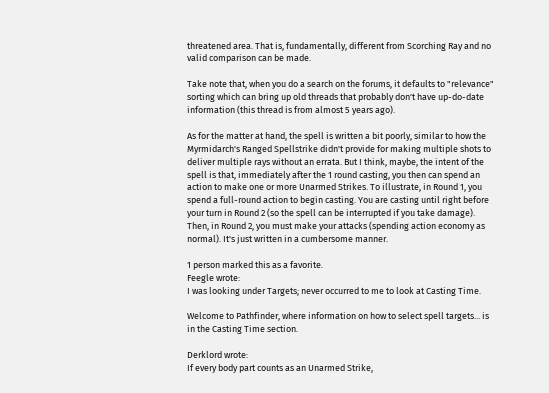threatened area. That is, fundamentally, different from Scorching Ray and no valid comparison can be made.

Take note that, when you do a search on the forums, it defaults to "relevance" sorting which can bring up old threads that probably don't have up-do-date information (this thread is from almost 5 years ago).

As for the matter at hand, the spell is written a bit poorly, similar to how the Myrmidarch's Ranged Spellstrike didn't provide for making multiple shots to deliver multiple rays without an errata. But I think, maybe, the intent of the spell is that, immediately after the 1 round casting, you then can spend an action to make one or more Unarmed Strikes. To illustrate, in Round 1, you spend a full-round action to begin casting. You are casting until right before your turn in Round 2 (so the spell can be interrupted if you take damage). Then, in Round 2, you must make your attacks (spending action economy as normal). It's just written in a cumbersome manner.

1 person marked this as a favorite.
Feegle wrote:
I was looking under Targets; never occurred to me to look at Casting Time.

Welcome to Pathfinder, where information on how to select spell targets... is in the Casting Time section.

Derklord wrote:
If every body part counts as an Unarmed Strike,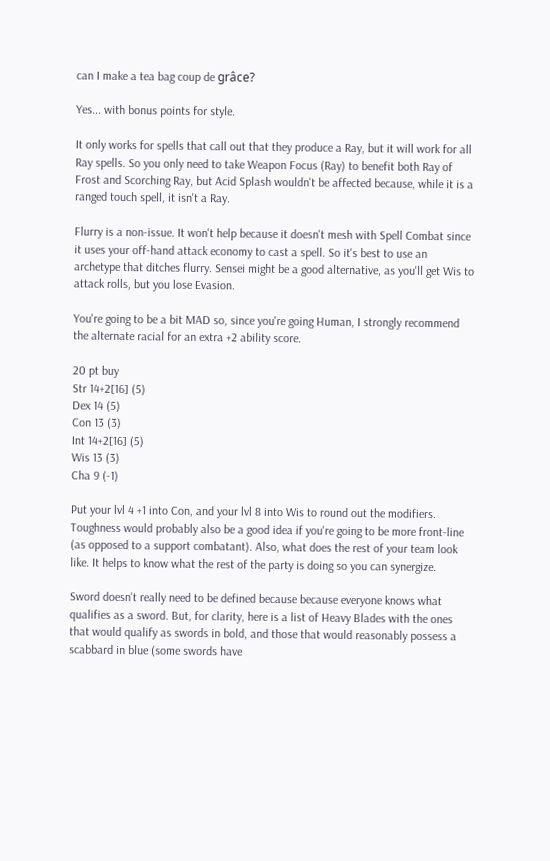can I make a tea bag coup de grâce?

Yes... with bonus points for style.

It only works for spells that call out that they produce a Ray, but it will work for all Ray spells. So you only need to take Weapon Focus (Ray) to benefit both Ray of Frost and Scorching Ray, but Acid Splash wouldn't be affected because, while it is a ranged touch spell, it isn't a Ray.

Flurry is a non-issue. It won't help because it doesn't mesh with Spell Combat since it uses your off-hand attack economy to cast a spell. So it's best to use an archetype that ditches flurry. Sensei might be a good alternative, as you'll get Wis to attack rolls, but you lose Evasion.

You're going to be a bit MAD so, since you're going Human, I strongly recommend the alternate racial for an extra +2 ability score.

20 pt buy
Str 14+2[16] (5)
Dex 14 (5)
Con 13 (3)
Int 14+2[16] (5)
Wis 13 (3)
Cha 9 (-1)

Put your lvl 4 +1 into Con, and your lvl 8 into Wis to round out the modifiers. Toughness would probably also be a good idea if you're going to be more front-line (as opposed to a support combatant). Also, what does the rest of your team look like. It helps to know what the rest of the party is doing so you can synergize.

Sword doesn't really need to be defined because because everyone knows what qualifies as a sword. But, for clarity, here is a list of Heavy Blades with the ones that would qualify as swords in bold, and those that would reasonably possess a scabbard in blue (some swords have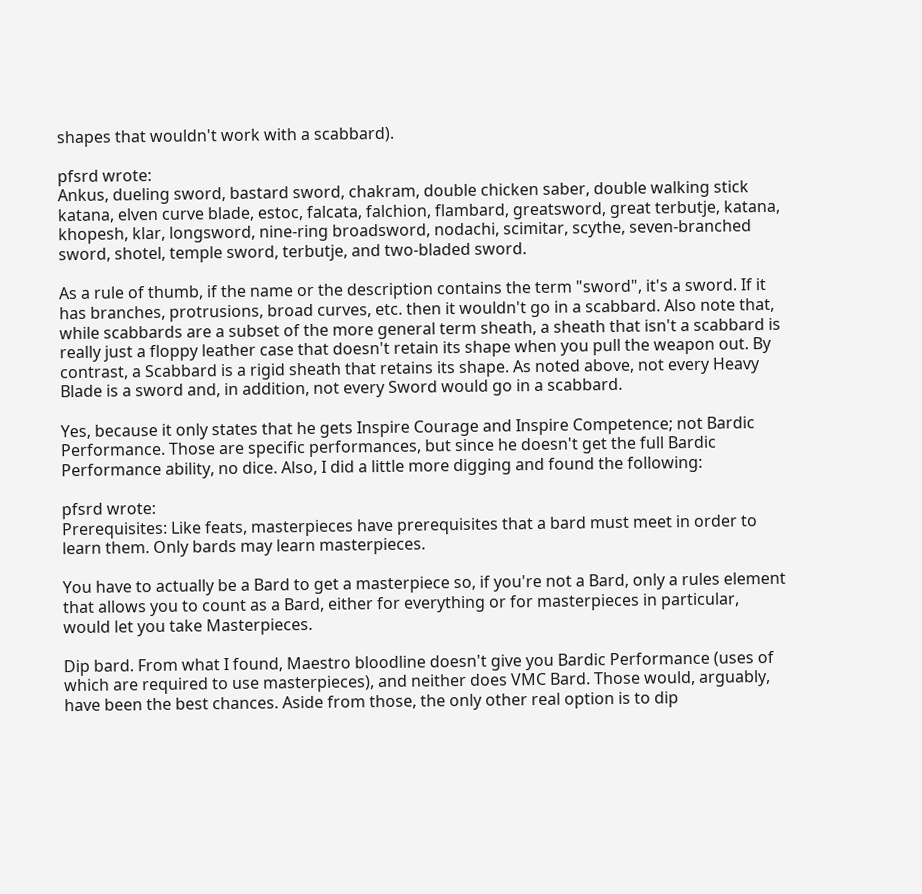shapes that wouldn't work with a scabbard).

pfsrd wrote:
Ankus, dueling sword, bastard sword, chakram, double chicken saber, double walking stick katana, elven curve blade, estoc, falcata, falchion, flambard, greatsword, great terbutje, katana, khopesh, klar, longsword, nine-ring broadsword, nodachi, scimitar, scythe, seven-branched sword, shotel, temple sword, terbutje, and two-bladed sword.

As a rule of thumb, if the name or the description contains the term "sword", it's a sword. If it has branches, protrusions, broad curves, etc. then it wouldn't go in a scabbard. Also note that, while scabbards are a subset of the more general term sheath, a sheath that isn't a scabbard is really just a floppy leather case that doesn't retain its shape when you pull the weapon out. By contrast, a Scabbard is a rigid sheath that retains its shape. As noted above, not every Heavy Blade is a sword and, in addition, not every Sword would go in a scabbard.

Yes, because it only states that he gets Inspire Courage and Inspire Competence; not Bardic Performance. Those are specific performances, but since he doesn't get the full Bardic Performance ability, no dice. Also, I did a little more digging and found the following:

pfsrd wrote:
Prerequisites: Like feats, masterpieces have prerequisites that a bard must meet in order to learn them. Only bards may learn masterpieces.

You have to actually be a Bard to get a masterpiece so, if you're not a Bard, only a rules element that allows you to count as a Bard, either for everything or for masterpieces in particular, would let you take Masterpieces.

Dip bard. From what I found, Maestro bloodline doesn't give you Bardic Performance (uses of which are required to use masterpieces), and neither does VMC Bard. Those would, arguably, have been the best chances. Aside from those, the only other real option is to dip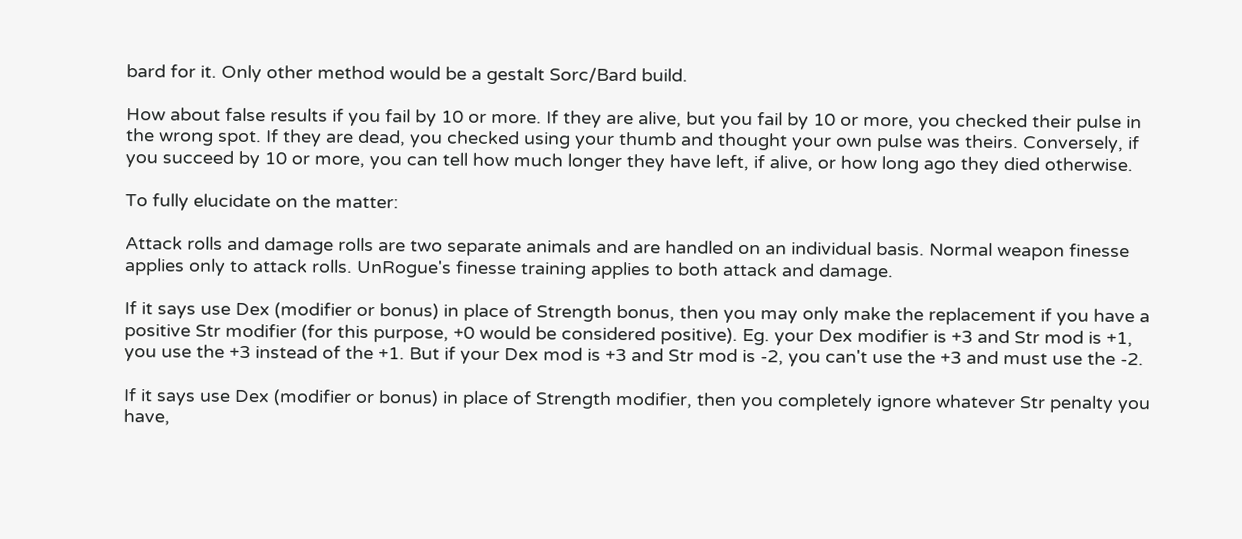bard for it. Only other method would be a gestalt Sorc/Bard build.

How about false results if you fail by 10 or more. If they are alive, but you fail by 10 or more, you checked their pulse in the wrong spot. If they are dead, you checked using your thumb and thought your own pulse was theirs. Conversely, if you succeed by 10 or more, you can tell how much longer they have left, if alive, or how long ago they died otherwise.

To fully elucidate on the matter:

Attack rolls and damage rolls are two separate animals and are handled on an individual basis. Normal weapon finesse applies only to attack rolls. UnRogue's finesse training applies to both attack and damage.

If it says use Dex (modifier or bonus) in place of Strength bonus, then you may only make the replacement if you have a positive Str modifier (for this purpose, +0 would be considered positive). Eg. your Dex modifier is +3 and Str mod is +1, you use the +3 instead of the +1. But if your Dex mod is +3 and Str mod is -2, you can't use the +3 and must use the -2.

If it says use Dex (modifier or bonus) in place of Strength modifier, then you completely ignore whatever Str penalty you have,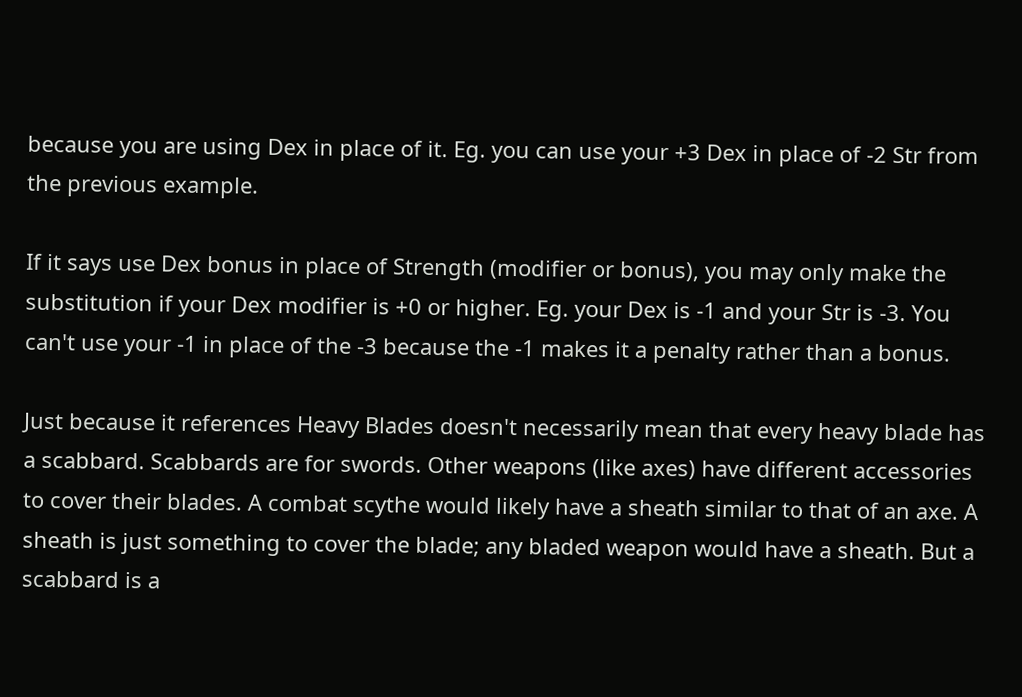because you are using Dex in place of it. Eg. you can use your +3 Dex in place of -2 Str from the previous example.

If it says use Dex bonus in place of Strength (modifier or bonus), you may only make the substitution if your Dex modifier is +0 or higher. Eg. your Dex is -1 and your Str is -3. You can't use your -1 in place of the -3 because the -1 makes it a penalty rather than a bonus.

Just because it references Heavy Blades doesn't necessarily mean that every heavy blade has a scabbard. Scabbards are for swords. Other weapons (like axes) have different accessories to cover their blades. A combat scythe would likely have a sheath similar to that of an axe. A sheath is just something to cover the blade; any bladed weapon would have a sheath. But a scabbard is a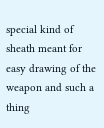special kind of sheath meant for easy drawing of the weapon and such a thing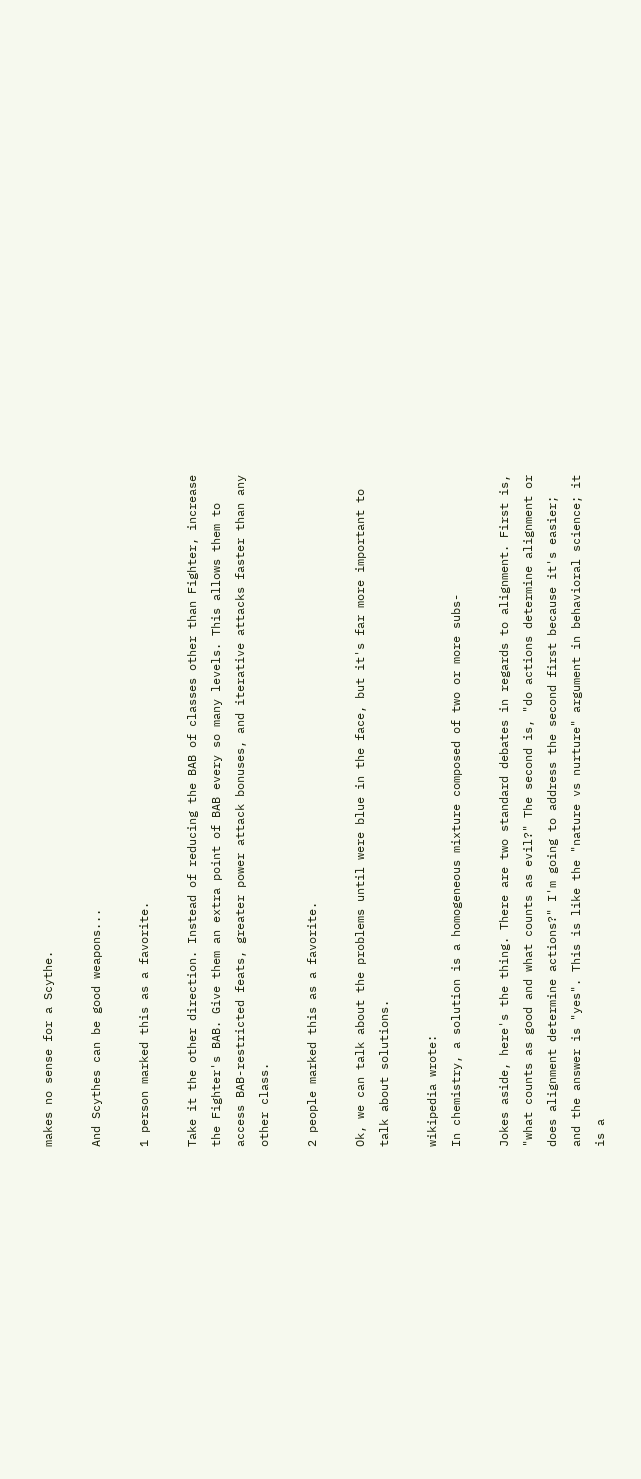makes no sense for a Scythe.

And Scythes can be good weapons...

1 person marked this as a favorite.

Take it the other direction. Instead of reducing the BAB of classes other than Fighter, increase the Fighter's BAB. Give them an extra point of BAB every so many levels. This allows them to access BAB-restricted feats, greater power attack bonuses, and iterative attacks faster than any other class.

2 people marked this as a favorite.

Ok, we can talk about the problems until were blue in the face, but it's far more important to talk about solutions.

wikipedia wrote:
In chemistry, a solution is a homogeneous mixture composed of two or more subs-

Jokes aside, here's the thing. There are two standard debates in regards to alignment. First is, "what counts as good and what counts as evil?" The second is, "do actions determine alignment or does alignment determine actions?" I'm going to address the second first because it's easier; and the answer is "yes". This is like the "nature vs nurture" argument in behavioral science; it is a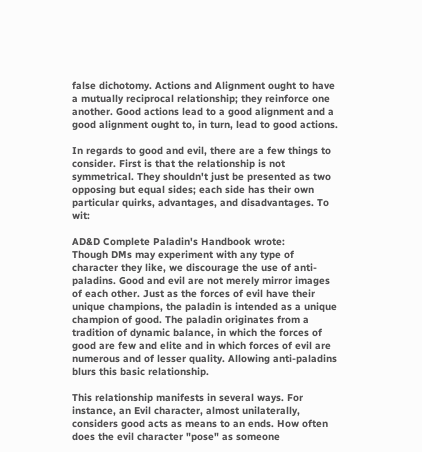false dichotomy. Actions and Alignment ought to have a mutually reciprocal relationship; they reinforce one another. Good actions lead to a good alignment and a good alignment ought to, in turn, lead to good actions.

In regards to good and evil, there are a few things to consider. First is that the relationship is not symmetrical. They shouldn't just be presented as two opposing but equal sides; each side has their own particular quirks, advantages, and disadvantages. To wit:

AD&D Complete Paladin's Handbook wrote:
Though DMs may experiment with any type of character they like, we discourage the use of anti-paladins. Good and evil are not merely mirror images of each other. Just as the forces of evil have their unique champions, the paladin is intended as a unique champion of good. The paladin originates from a tradition of dynamic balance, in which the forces of good are few and elite and in which forces of evil are numerous and of lesser quality. Allowing anti-paladins blurs this basic relationship.

This relationship manifests in several ways. For instance, an Evil character, almost unilaterally, considers good acts as means to an ends. How often does the evil character "pose" as someone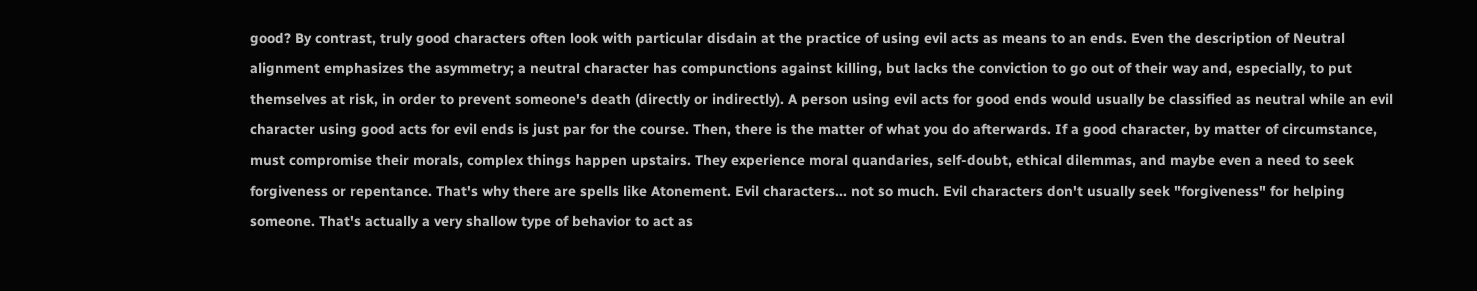good? By contrast, truly good characters often look with particular disdain at the practice of using evil acts as means to an ends. Even the description of Neutral alignment emphasizes the asymmetry; a neutral character has compunctions against killing, but lacks the conviction to go out of their way and, especially, to put themselves at risk, in order to prevent someone's death (directly or indirectly). A person using evil acts for good ends would usually be classified as neutral while an evil character using good acts for evil ends is just par for the course. Then, there is the matter of what you do afterwards. If a good character, by matter of circumstance, must compromise their morals, complex things happen upstairs. They experience moral quandaries, self-doubt, ethical dilemmas, and maybe even a need to seek forgiveness or repentance. That's why there are spells like Atonement. Evil characters... not so much. Evil characters don't usually seek "forgiveness" for helping someone. That's actually a very shallow type of behavior to act as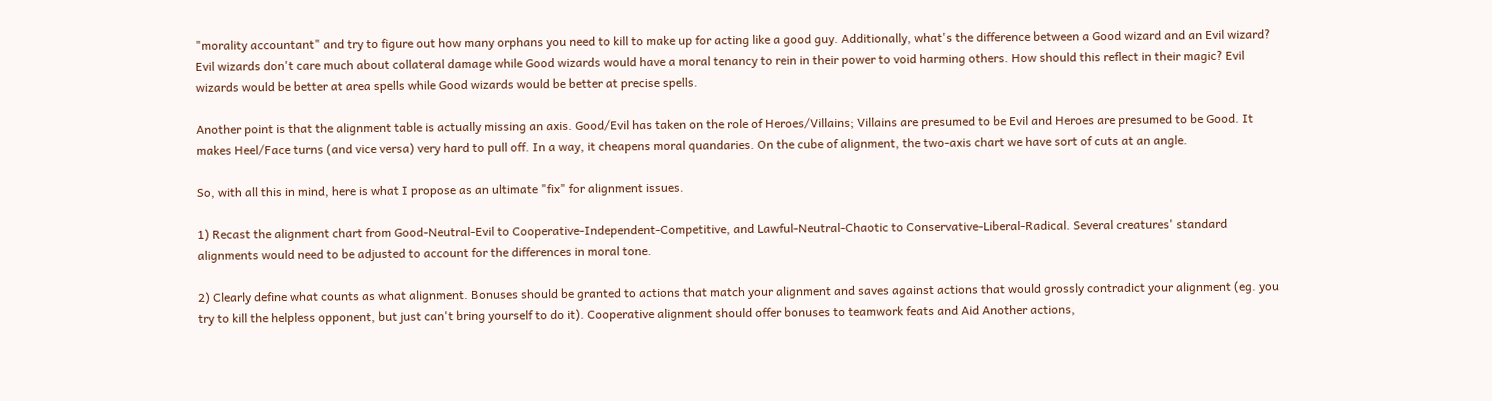"morality accountant" and try to figure out how many orphans you need to kill to make up for acting like a good guy. Additionally, what's the difference between a Good wizard and an Evil wizard? Evil wizards don't care much about collateral damage while Good wizards would have a moral tenancy to rein in their power to void harming others. How should this reflect in their magic? Evil wizards would be better at area spells while Good wizards would be better at precise spells.

Another point is that the alignment table is actually missing an axis. Good/Evil has taken on the role of Heroes/Villains; Villains are presumed to be Evil and Heroes are presumed to be Good. It makes Heel/Face turns (and vice versa) very hard to pull off. In a way, it cheapens moral quandaries. On the cube of alignment, the two-axis chart we have sort of cuts at an angle.

So, with all this in mind, here is what I propose as an ultimate "fix" for alignment issues.

1) Recast the alignment chart from Good-Neutral-Evil to Cooperative-Independent-Competitive, and Lawful-Neutral-Chaotic to Conservative-Liberal-Radical. Several creatures' standard alignments would need to be adjusted to account for the differences in moral tone.

2) Clearly define what counts as what alignment. Bonuses should be granted to actions that match your alignment and saves against actions that would grossly contradict your alignment (eg. you try to kill the helpless opponent, but just can't bring yourself to do it). Cooperative alignment should offer bonuses to teamwork feats and Aid Another actions,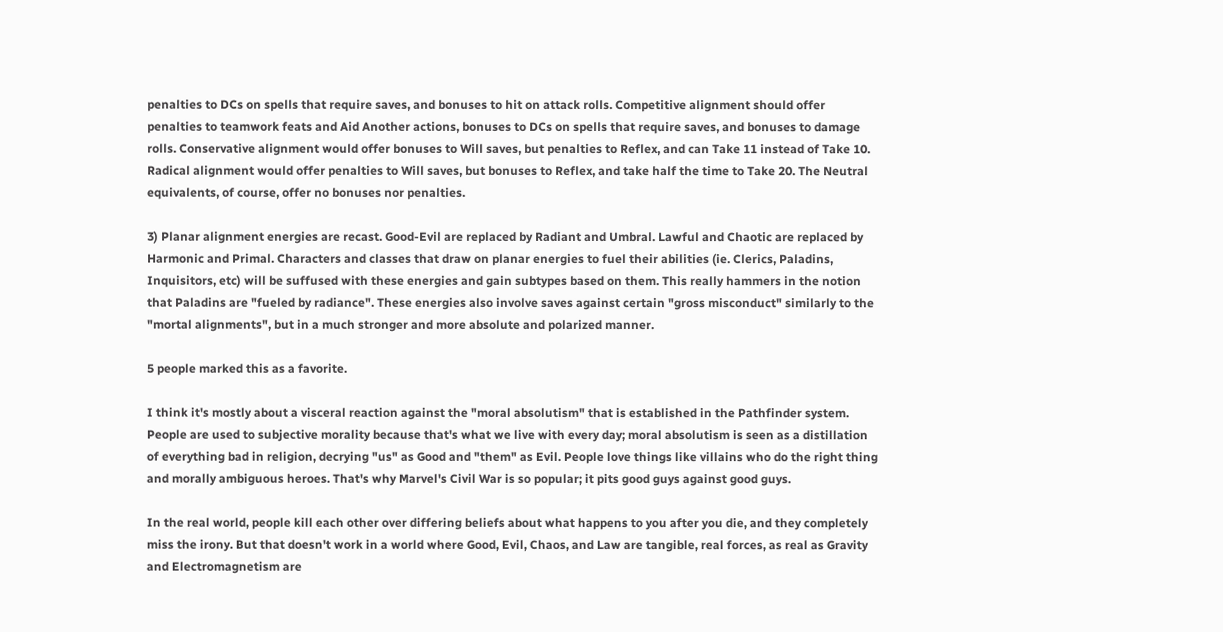penalties to DCs on spells that require saves, and bonuses to hit on attack rolls. Competitive alignment should offer penalties to teamwork feats and Aid Another actions, bonuses to DCs on spells that require saves, and bonuses to damage rolls. Conservative alignment would offer bonuses to Will saves, but penalties to Reflex, and can Take 11 instead of Take 10. Radical alignment would offer penalties to Will saves, but bonuses to Reflex, and take half the time to Take 20. The Neutral equivalents, of course, offer no bonuses nor penalties.

3) Planar alignment energies are recast. Good-Evil are replaced by Radiant and Umbral. Lawful and Chaotic are replaced by Harmonic and Primal. Characters and classes that draw on planar energies to fuel their abilities (ie. Clerics, Paladins, Inquisitors, etc) will be suffused with these energies and gain subtypes based on them. This really hammers in the notion that Paladins are "fueled by radiance". These energies also involve saves against certain "gross misconduct" similarly to the "mortal alignments", but in a much stronger and more absolute and polarized manner.

5 people marked this as a favorite.

I think it's mostly about a visceral reaction against the "moral absolutism" that is established in the Pathfinder system. People are used to subjective morality because that's what we live with every day; moral absolutism is seen as a distillation of everything bad in religion, decrying "us" as Good and "them" as Evil. People love things like villains who do the right thing and morally ambiguous heroes. That's why Marvel's Civil War is so popular; it pits good guys against good guys.

In the real world, people kill each other over differing beliefs about what happens to you after you die, and they completely miss the irony. But that doesn't work in a world where Good, Evil, Chaos, and Law are tangible, real forces, as real as Gravity and Electromagnetism are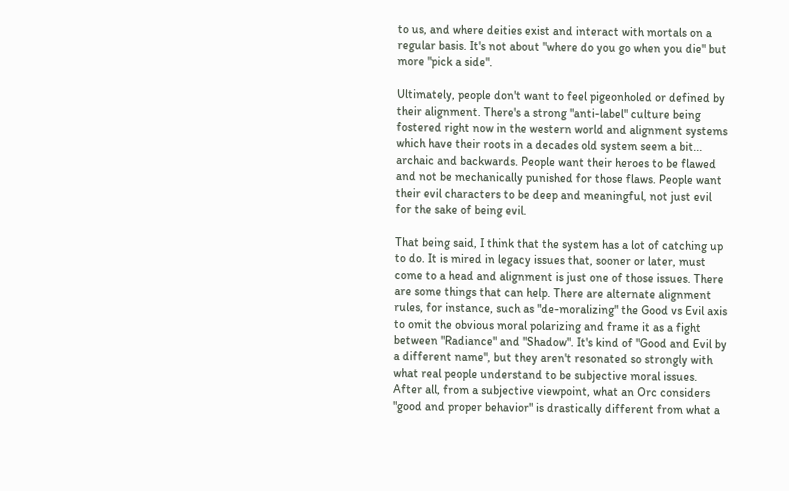to us, and where deities exist and interact with mortals on a regular basis. It's not about "where do you go when you die" but more "pick a side".

Ultimately, people don't want to feel pigeonholed or defined by their alignment. There's a strong "anti-label" culture being fostered right now in the western world and alignment systems which have their roots in a decades old system seem a bit... archaic and backwards. People want their heroes to be flawed and not be mechanically punished for those flaws. People want their evil characters to be deep and meaningful, not just evil for the sake of being evil.

That being said, I think that the system has a lot of catching up to do. It is mired in legacy issues that, sooner or later, must come to a head and alignment is just one of those issues. There are some things that can help. There are alternate alignment rules, for instance, such as "de-moralizing" the Good vs Evil axis to omit the obvious moral polarizing and frame it as a fight between "Radiance" and "Shadow". It's kind of "Good and Evil by a different name", but they aren't resonated so strongly with what real people understand to be subjective moral issues. After all, from a subjective viewpoint, what an Orc considers "good and proper behavior" is drastically different from what a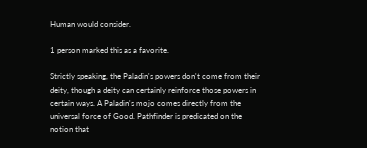Human would consider.

1 person marked this as a favorite.

Strictly speaking, the Paladin's powers don't come from their deity, though a deity can certainly reinforce those powers in certain ways. A Paladin's mojo comes directly from the universal force of Good. Pathfinder is predicated on the notion that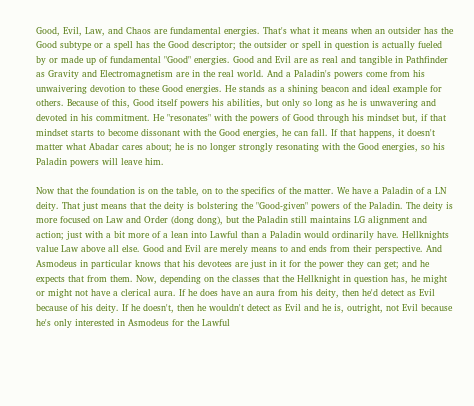Good, Evil, Law, and Chaos are fundamental energies. That's what it means when an outsider has the Good subtype or a spell has the Good descriptor; the outsider or spell in question is actually fueled by or made up of fundamental "Good" energies. Good and Evil are as real and tangible in Pathfinder as Gravity and Electromagnetism are in the real world. And a Paladin's powers come from his unwaivering devotion to these Good energies. He stands as a shining beacon and ideal example for others. Because of this, Good itself powers his abilities, but only so long as he is unwavering and devoted in his commitment. He "resonates" with the powers of Good through his mindset but, if that mindset starts to become dissonant with the Good energies, he can fall. If that happens, it doesn't matter what Abadar cares about; he is no longer strongly resonating with the Good energies, so his Paladin powers will leave him.

Now that the foundation is on the table, on to the specifics of the matter. We have a Paladin of a LN deity. That just means that the deity is bolstering the "Good-given" powers of the Paladin. The deity is more focused on Law and Order (dong dong), but the Paladin still maintains LG alignment and action; just with a bit more of a lean into Lawful than a Paladin would ordinarily have. Hellknights value Law above all else. Good and Evil are merely means to and ends from their perspective. And Asmodeus in particular knows that his devotees are just in it for the power they can get; and he expects that from them. Now, depending on the classes that the Hellknight in question has, he might or might not have a clerical aura. If he does have an aura from his deity, then he'd detect as Evil because of his deity. If he doesn't, then he wouldn't detect as Evil and he is, outright, not Evil because he's only interested in Asmodeus for the Lawful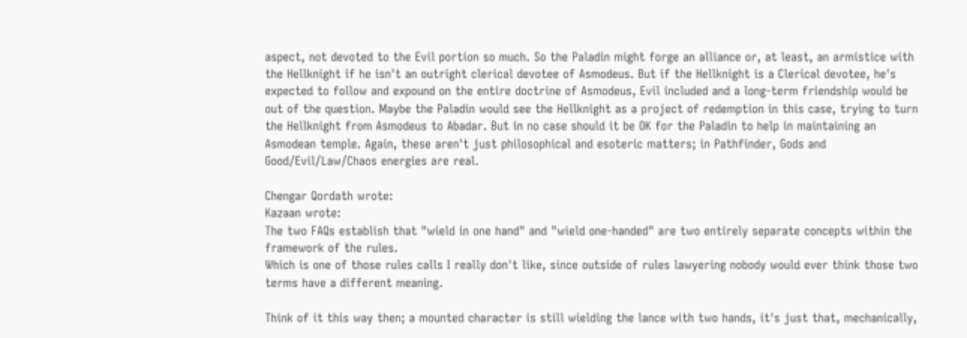aspect, not devoted to the Evil portion so much. So the Paladin might forge an alliance or, at least, an armistice with the Hellknight if he isn't an outright clerical devotee of Asmodeus. But if the Hellknight is a Clerical devotee, he's expected to follow and expound on the entire doctrine of Asmodeus, Evil included and a long-term friendship would be out of the question. Maybe the Paladin would see the Hellknight as a project of redemption in this case, trying to turn the Hellknight from Asmodeus to Abadar. But in no case should it be OK for the Paladin to help in maintaining an Asmodean temple. Again, these aren't just philosophical and esoteric matters; in Pathfinder, Gods and Good/Evil/Law/Chaos energies are real.

Chengar Qordath wrote:
Kazaan wrote:
The two FAQs establish that "wield in one hand" and "wield one-handed" are two entirely separate concepts within the framework of the rules.
Which is one of those rules calls I really don't like, since outside of rules lawyering nobody would ever think those two terms have a different meaning.

Think of it this way then; a mounted character is still wielding the lance with two hands, it's just that, mechanically,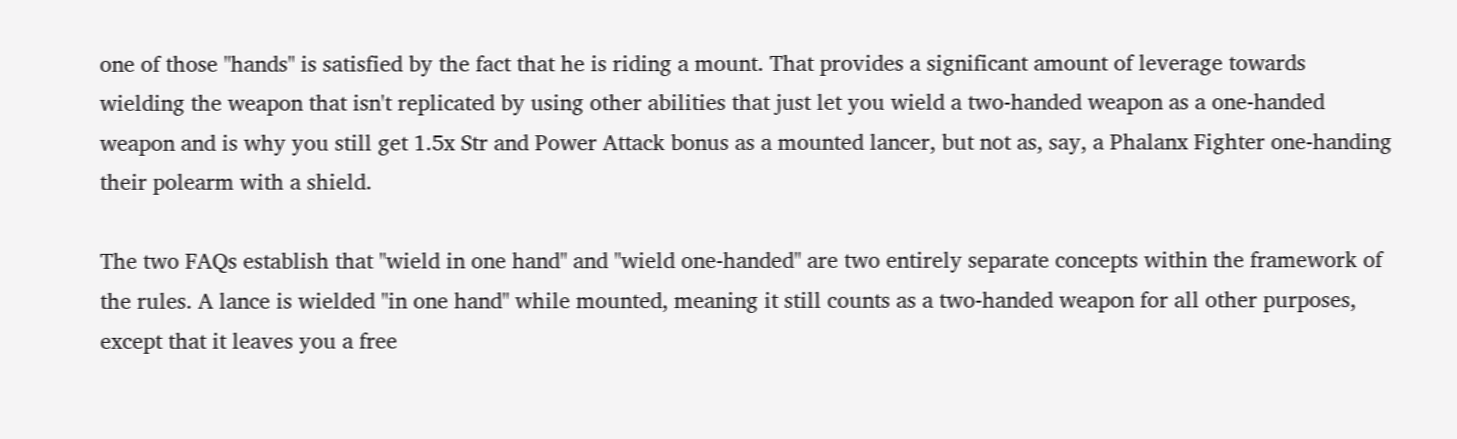one of those "hands" is satisfied by the fact that he is riding a mount. That provides a significant amount of leverage towards wielding the weapon that isn't replicated by using other abilities that just let you wield a two-handed weapon as a one-handed weapon and is why you still get 1.5x Str and Power Attack bonus as a mounted lancer, but not as, say, a Phalanx Fighter one-handing their polearm with a shield.

The two FAQs establish that "wield in one hand" and "wield one-handed" are two entirely separate concepts within the framework of the rules. A lance is wielded "in one hand" while mounted, meaning it still counts as a two-handed weapon for all other purposes, except that it leaves you a free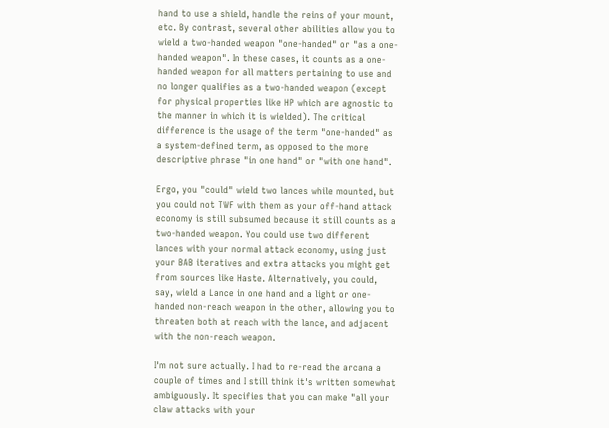hand to use a shield, handle the reins of your mount, etc. By contrast, several other abilities allow you to wield a two-handed weapon "one-handed" or "as a one-handed weapon". In these cases, it counts as a one-handed weapon for all matters pertaining to use and no longer qualifies as a two-handed weapon (except for physical properties like HP which are agnostic to the manner in which it is wielded). The critical difference is the usage of the term "one-handed" as a system-defined term, as opposed to the more descriptive phrase "in one hand" or "with one hand".

Ergo, you "could" wield two lances while mounted, but you could not TWF with them as your off-hand attack economy is still subsumed because it still counts as a two-handed weapon. You could use two different lances with your normal attack economy, using just your BAB iteratives and extra attacks you might get from sources like Haste. Alternatively, you could, say, wield a Lance in one hand and a light or one-handed non-reach weapon in the other, allowing you to threaten both at reach with the lance, and adjacent with the non-reach weapon.

I'm not sure actually. I had to re-read the arcana a couple of times and I still think it's written somewhat ambiguously. It specifies that you can make "all your claw attacks with your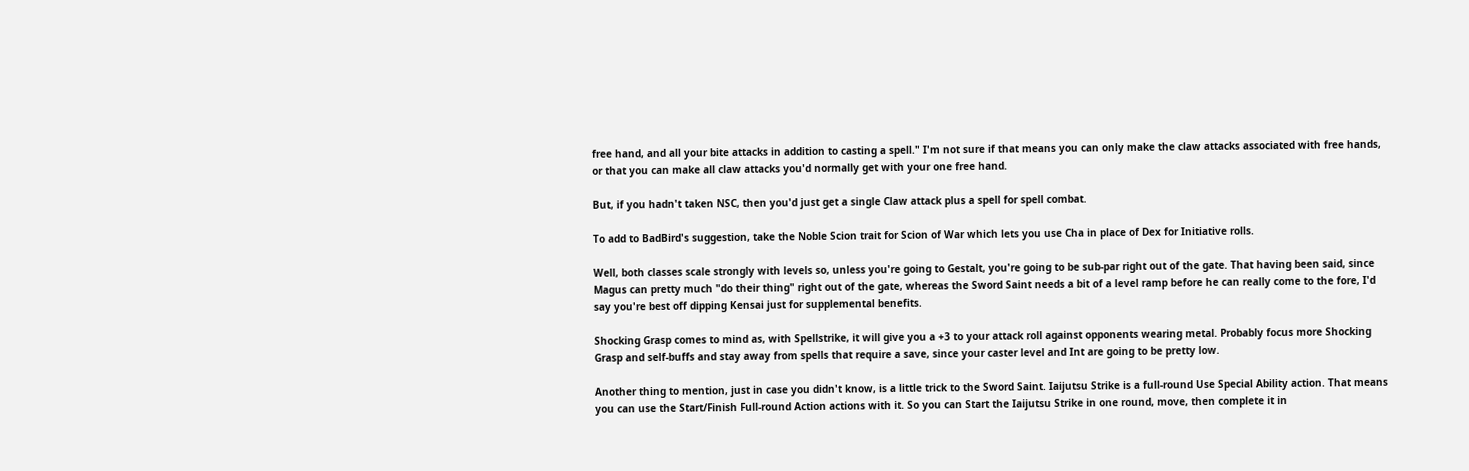free hand, and all your bite attacks in addition to casting a spell." I'm not sure if that means you can only make the claw attacks associated with free hands, or that you can make all claw attacks you'd normally get with your one free hand.

But, if you hadn't taken NSC, then you'd just get a single Claw attack plus a spell for spell combat.

To add to BadBird's suggestion, take the Noble Scion trait for Scion of War which lets you use Cha in place of Dex for Initiative rolls.

Well, both classes scale strongly with levels so, unless you're going to Gestalt, you're going to be sub-par right out of the gate. That having been said, since Magus can pretty much "do their thing" right out of the gate, whereas the Sword Saint needs a bit of a level ramp before he can really come to the fore, I'd say you're best off dipping Kensai just for supplemental benefits.

Shocking Grasp comes to mind as, with Spellstrike, it will give you a +3 to your attack roll against opponents wearing metal. Probably focus more Shocking Grasp and self-buffs and stay away from spells that require a save, since your caster level and Int are going to be pretty low.

Another thing to mention, just in case you didn't know, is a little trick to the Sword Saint. Iaijutsu Strike is a full-round Use Special Ability action. That means you can use the Start/Finish Full-round Action actions with it. So you can Start the Iaijutsu Strike in one round, move, then complete it in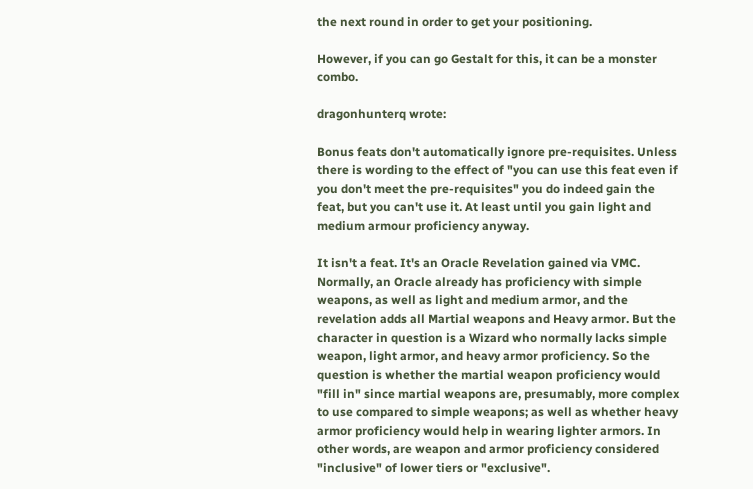the next round in order to get your positioning.

However, if you can go Gestalt for this, it can be a monster combo.

dragonhunterq wrote:

Bonus feats don't automatically ignore pre-requisites. Unless there is wording to the effect of "you can use this feat even if you don't meet the pre-requisites" you do indeed gain the feat, but you can't use it. At least until you gain light and medium armour proficiency anyway.

It isn't a feat. It's an Oracle Revelation gained via VMC. Normally, an Oracle already has proficiency with simple weapons, as well as light and medium armor, and the revelation adds all Martial weapons and Heavy armor. But the character in question is a Wizard who normally lacks simple weapon, light armor, and heavy armor proficiency. So the question is whether the martial weapon proficiency would "fill in" since martial weapons are, presumably, more complex to use compared to simple weapons; as well as whether heavy armor proficiency would help in wearing lighter armors. In other words, are weapon and armor proficiency considered "inclusive" of lower tiers or "exclusive".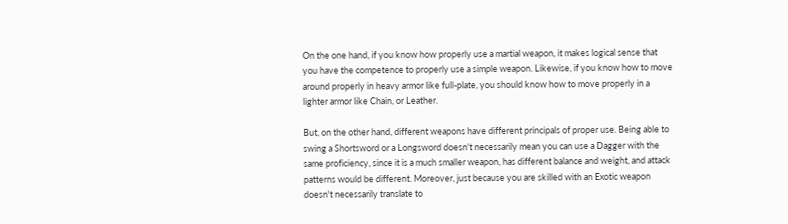On the one hand, if you know how properly use a martial weapon, it makes logical sense that you have the competence to properly use a simple weapon. Likewise, if you know how to move around properly in heavy armor like full-plate, you should know how to move properly in a lighter armor like Chain, or Leather.

But, on the other hand, different weapons have different principals of proper use. Being able to swing a Shortsword or a Longsword doesn't necessarily mean you can use a Dagger with the same proficiency, since it is a much smaller weapon, has different balance and weight, and attack patterns would be different. Moreover, just because you are skilled with an Exotic weapon doesn't necessarily translate to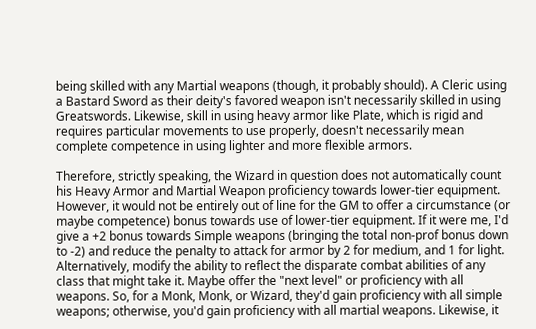being skilled with any Martial weapons (though, it probably should). A Cleric using a Bastard Sword as their deity's favored weapon isn't necessarily skilled in using Greatswords. Likewise, skill in using heavy armor like Plate, which is rigid and requires particular movements to use properly, doesn't necessarily mean complete competence in using lighter and more flexible armors.

Therefore, strictly speaking, the Wizard in question does not automatically count his Heavy Armor and Martial Weapon proficiency towards lower-tier equipment. However, it would not be entirely out of line for the GM to offer a circumstance (or maybe competence) bonus towards use of lower-tier equipment. If it were me, I'd give a +2 bonus towards Simple weapons (bringing the total non-prof bonus down to -2) and reduce the penalty to attack for armor by 2 for medium, and 1 for light. Alternatively, modify the ability to reflect the disparate combat abilities of any class that might take it. Maybe offer the "next level" or proficiency with all weapons. So, for a Monk, Monk, or Wizard, they'd gain proficiency with all simple weapons; otherwise, you'd gain proficiency with all martial weapons. Likewise, it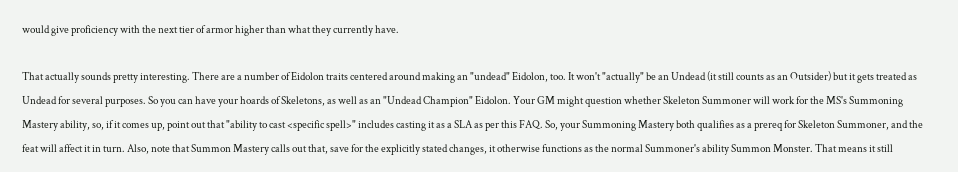would give proficiency with the next tier of armor higher than what they currently have.

That actually sounds pretty interesting. There are a number of Eidolon traits centered around making an "undead" Eidolon, too. It won't "actually" be an Undead (it still counts as an Outsider) but it gets treated as Undead for several purposes. So you can have your hoards of Skeletons, as well as an "Undead Champion" Eidolon. Your GM might question whether Skeleton Summoner will work for the MS's Summoning Mastery ability, so, if it comes up, point out that "ability to cast <specific spell>" includes casting it as a SLA as per this FAQ. So, your Summoning Mastery both qualifies as a prereq for Skeleton Summoner, and the feat will affect it in turn. Also, note that Summon Mastery calls out that, save for the explicitly stated changes, it otherwise functions as the normal Summoner's ability Summon Monster. That means it still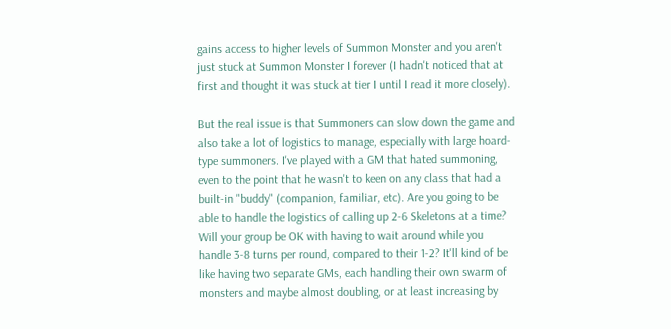gains access to higher levels of Summon Monster and you aren't just stuck at Summon Monster I forever (I hadn't noticed that at first and thought it was stuck at tier I until I read it more closely).

But the real issue is that Summoners can slow down the game and also take a lot of logistics to manage, especially with large hoard-type summoners. I've played with a GM that hated summoning, even to the point that he wasn't to keen on any class that had a built-in "buddy" (companion, familiar, etc). Are you going to be able to handle the logistics of calling up 2-6 Skeletons at a time? Will your group be OK with having to wait around while you handle 3-8 turns per round, compared to their 1-2? It'll kind of be like having two separate GMs, each handling their own swarm of monsters and maybe almost doubling, or at least increasing by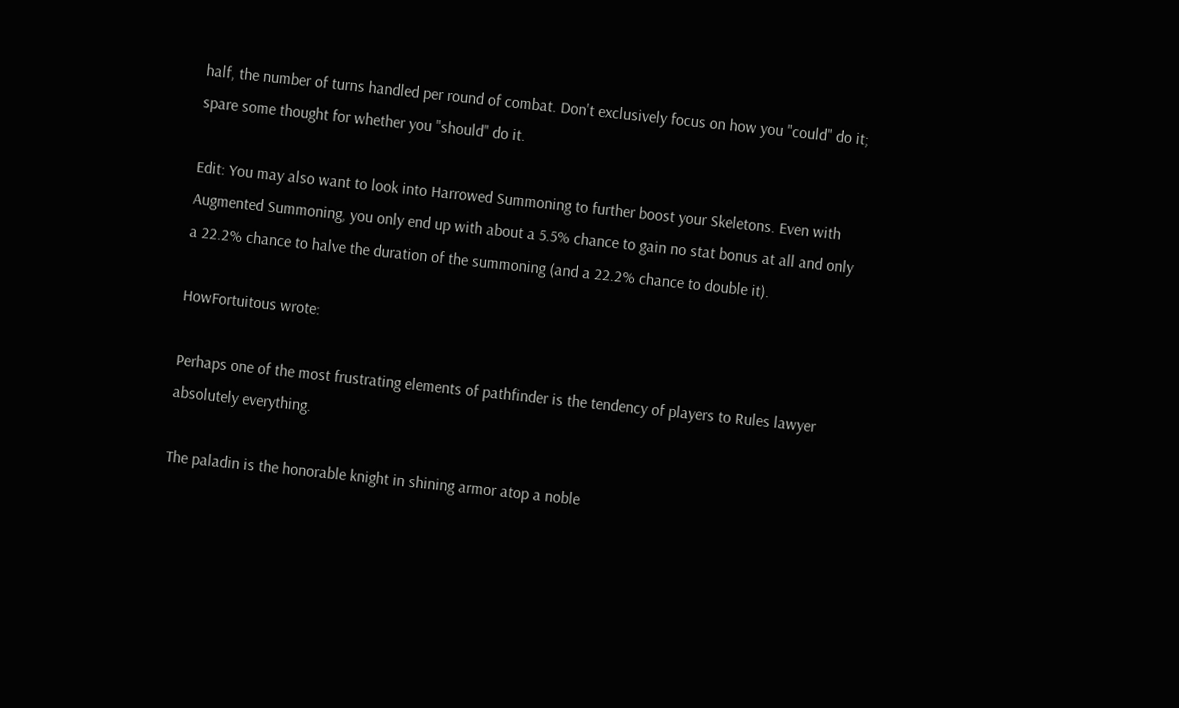half, the number of turns handled per round of combat. Don't exclusively focus on how you "could" do it; spare some thought for whether you "should" do it.

Edit: You may also want to look into Harrowed Summoning to further boost your Skeletons. Even with Augmented Summoning, you only end up with about a 5.5% chance to gain no stat bonus at all and only a 22.2% chance to halve the duration of the summoning (and a 22.2% chance to double it).

HowFortuitous wrote:

Perhaps one of the most frustrating elements of pathfinder is the tendency of players to Rules lawyer absolutely everything.

The paladin is the honorable knight in shining armor atop a noble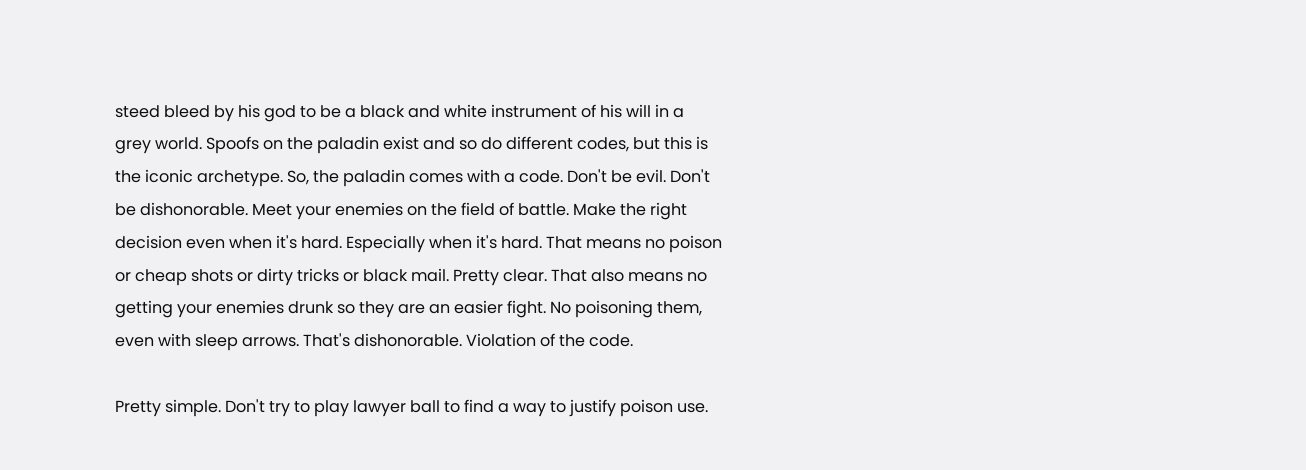steed bleed by his god to be a black and white instrument of his will in a grey world. Spoofs on the paladin exist and so do different codes, but this is the iconic archetype. So, the paladin comes with a code. Don't be evil. Don't be dishonorable. Meet your enemies on the field of battle. Make the right decision even when it's hard. Especially when it's hard. That means no poison or cheap shots or dirty tricks or black mail. Pretty clear. That also means no getting your enemies drunk so they are an easier fight. No poisoning them, even with sleep arrows. That's dishonorable. Violation of the code.

Pretty simple. Don't try to play lawyer ball to find a way to justify poison use.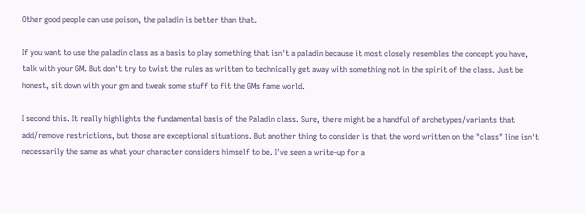Other good people can use poison, the paladin is better than that.

If you want to use the paladin class as a basis to play something that isn't a paladin because it most closely resembles the concept you have, talk with your GM. But don't try to twist the rules as written to technically get away with something not in the spirit of the class. Just be honest, sit down with your gm and tweak some stuff to fit the GMs fame world.

I second this. It really highlights the fundamental basis of the Paladin class. Sure, there might be a handful of archetypes/variants that add/remove restrictions, but those are exceptional situations. But another thing to consider is that the word written on the "class" line isn't necessarily the same as what your character considers himself to be. I've seen a write-up for a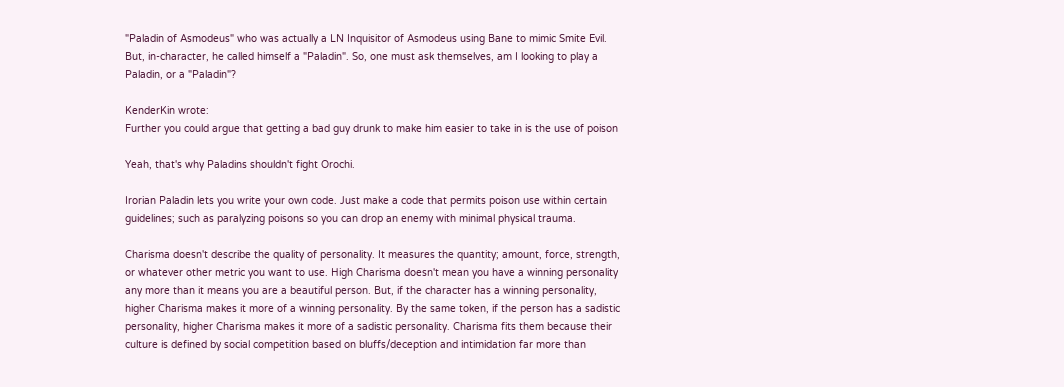"Paladin of Asmodeus" who was actually a LN Inquisitor of Asmodeus using Bane to mimic Smite Evil. But, in-character, he called himself a "Paladin". So, one must ask themselves, am I looking to play a Paladin, or a "Paladin"?

KenderKin wrote:
Further you could argue that getting a bad guy drunk to make him easier to take in is the use of poison

Yeah, that's why Paladins shouldn't fight Orochi.

Irorian Paladin lets you write your own code. Just make a code that permits poison use within certain guidelines; such as paralyzing poisons so you can drop an enemy with minimal physical trauma.

Charisma doesn't describe the quality of personality. It measures the quantity; amount, force, strength, or whatever other metric you want to use. High Charisma doesn't mean you have a winning personality any more than it means you are a beautiful person. But, if the character has a winning personality, higher Charisma makes it more of a winning personality. By the same token, if the person has a sadistic personality, higher Charisma makes it more of a sadistic personality. Charisma fits them because their culture is defined by social competition based on bluffs/deception and intimidation far more than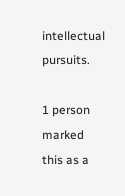intellectual pursuits.

1 person marked this as a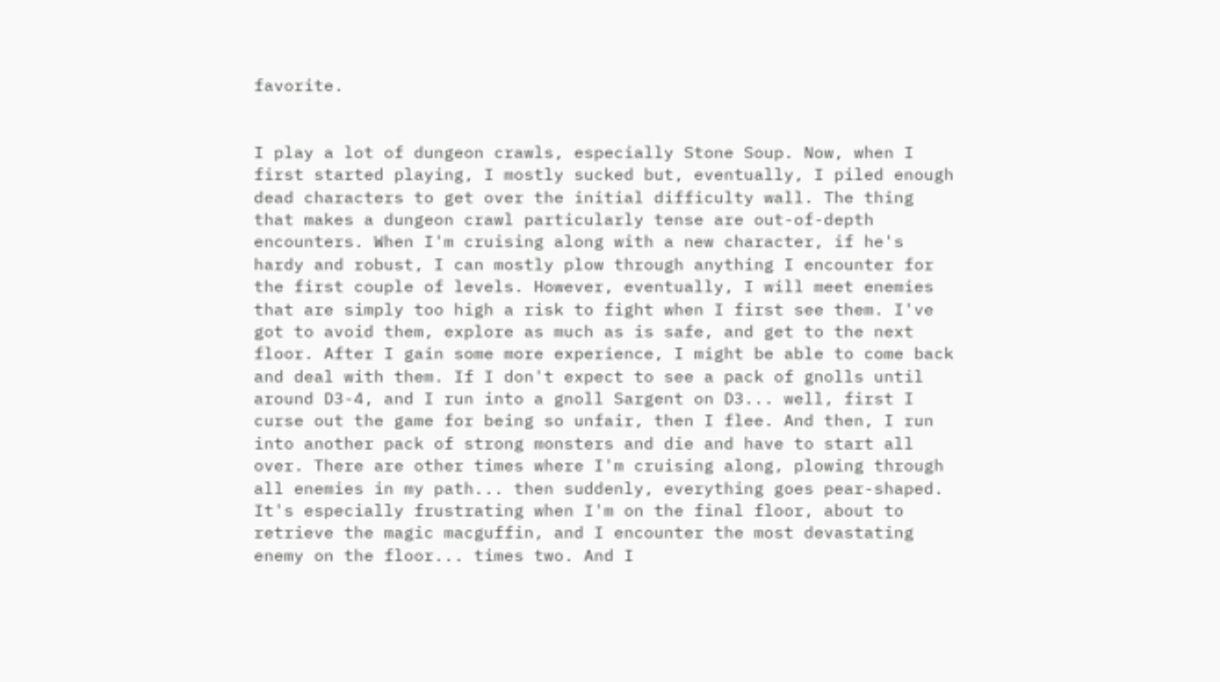favorite.


I play a lot of dungeon crawls, especially Stone Soup. Now, when I first started playing, I mostly sucked but, eventually, I piled enough dead characters to get over the initial difficulty wall. The thing that makes a dungeon crawl particularly tense are out-of-depth encounters. When I'm cruising along with a new character, if he's hardy and robust, I can mostly plow through anything I encounter for the first couple of levels. However, eventually, I will meet enemies that are simply too high a risk to fight when I first see them. I've got to avoid them, explore as much as is safe, and get to the next floor. After I gain some more experience, I might be able to come back and deal with them. If I don't expect to see a pack of gnolls until around D3-4, and I run into a gnoll Sargent on D3... well, first I curse out the game for being so unfair, then I flee. And then, I run into another pack of strong monsters and die and have to start all over. There are other times where I'm cruising along, plowing through all enemies in my path... then suddenly, everything goes pear-shaped. It's especially frustrating when I'm on the final floor, about to retrieve the magic macguffin, and I encounter the most devastating enemy on the floor... times two. And I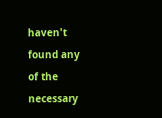haven't found any of the necessary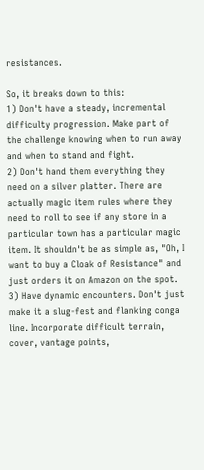resistances.

So, it breaks down to this:
1) Don't have a steady, incremental difficulty progression. Make part of the challenge knowing when to run away and when to stand and fight.
2) Don't hand them everything they need on a silver platter. There are actually magic item rules where they need to roll to see if any store in a particular town has a particular magic item. It shouldn't be as simple as, "Oh, I want to buy a Cloak of Resistance" and just orders it on Amazon on the spot.
3) Have dynamic encounters. Don't just make it a slug-fest and flanking conga line. Incorporate difficult terrain, cover, vantage points,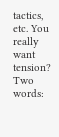tactics, etc. You really want tension? Two words: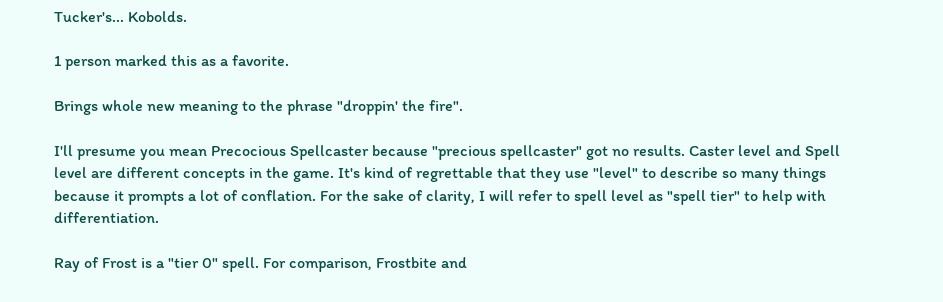Tucker's... Kobolds.

1 person marked this as a favorite.

Brings whole new meaning to the phrase "droppin' the fire".

I'll presume you mean Precocious Spellcaster because "precious spellcaster" got no results. Caster level and Spell level are different concepts in the game. It's kind of regrettable that they use "level" to describe so many things because it prompts a lot of conflation. For the sake of clarity, I will refer to spell level as "spell tier" to help with differentiation.

Ray of Frost is a "tier 0" spell. For comparison, Frostbite and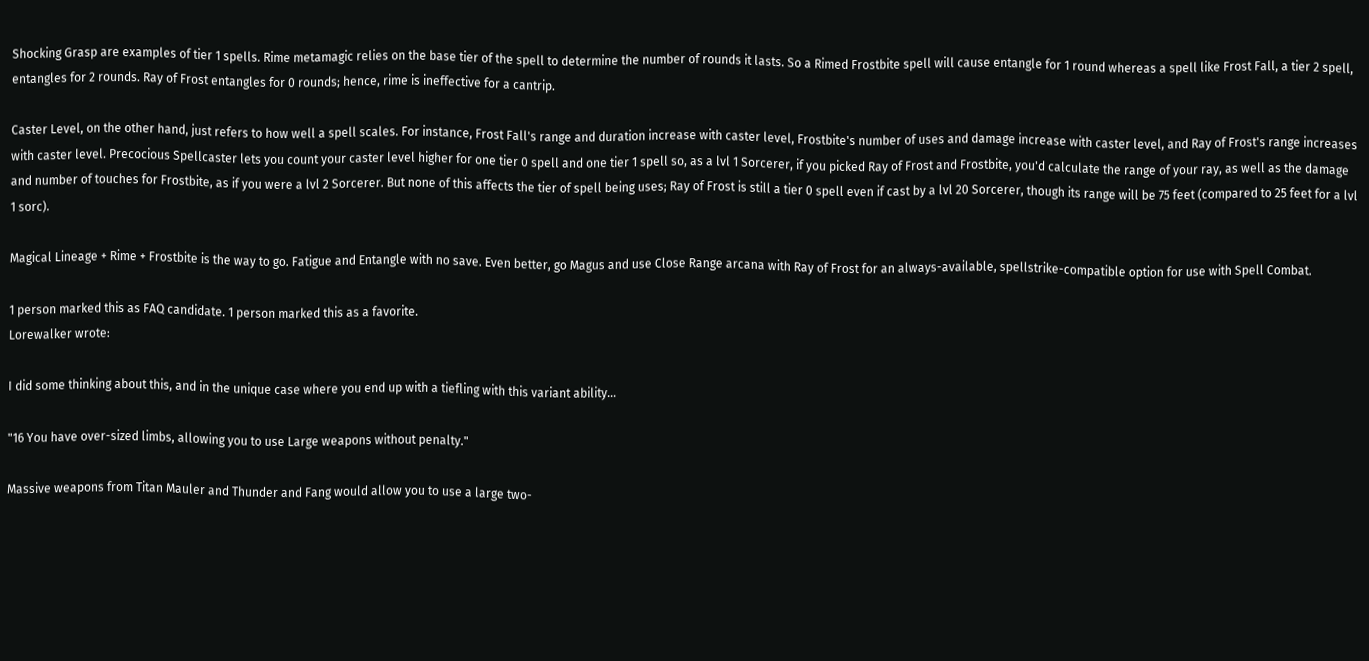Shocking Grasp are examples of tier 1 spells. Rime metamagic relies on the base tier of the spell to determine the number of rounds it lasts. So a Rimed Frostbite spell will cause entangle for 1 round whereas a spell like Frost Fall, a tier 2 spell, entangles for 2 rounds. Ray of Frost entangles for 0 rounds; hence, rime is ineffective for a cantrip.

Caster Level, on the other hand, just refers to how well a spell scales. For instance, Frost Fall's range and duration increase with caster level, Frostbite's number of uses and damage increase with caster level, and Ray of Frost's range increases with caster level. Precocious Spellcaster lets you count your caster level higher for one tier 0 spell and one tier 1 spell so, as a lvl 1 Sorcerer, if you picked Ray of Frost and Frostbite, you'd calculate the range of your ray, as well as the damage and number of touches for Frostbite, as if you were a lvl 2 Sorcerer. But none of this affects the tier of spell being uses; Ray of Frost is still a tier 0 spell even if cast by a lvl 20 Sorcerer, though its range will be 75 feet (compared to 25 feet for a lvl 1 sorc).

Magical Lineage + Rime + Frostbite is the way to go. Fatigue and Entangle with no save. Even better, go Magus and use Close Range arcana with Ray of Frost for an always-available, spellstrike-compatible option for use with Spell Combat.

1 person marked this as FAQ candidate. 1 person marked this as a favorite.
Lorewalker wrote:

I did some thinking about this, and in the unique case where you end up with a tiefling with this variant ability...

"16 You have over-sized limbs, allowing you to use Large weapons without penalty."

Massive weapons from Titan Mauler and Thunder and Fang would allow you to use a large two-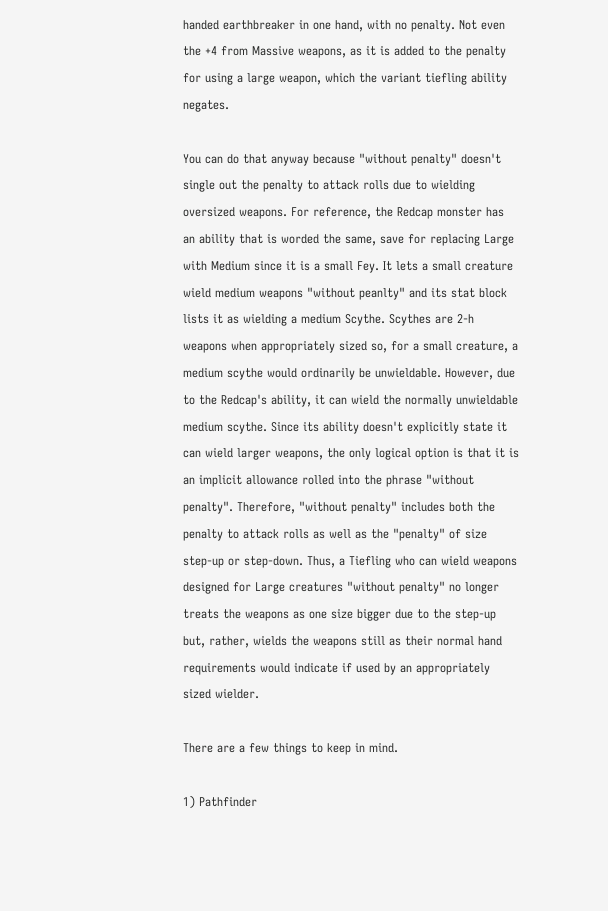handed earthbreaker in one hand, with no penalty. Not even the +4 from Massive weapons, as it is added to the penalty for using a large weapon, which the variant tiefling ability negates.

You can do that anyway because "without penalty" doesn't single out the penalty to attack rolls due to wielding oversized weapons. For reference, the Redcap monster has an ability that is worded the same, save for replacing Large with Medium since it is a small Fey. It lets a small creature wield medium weapons "without peanlty" and its stat block lists it as wielding a medium Scythe. Scythes are 2-h weapons when appropriately sized so, for a small creature, a medium scythe would ordinarily be unwieldable. However, due to the Redcap's ability, it can wield the normally unwieldable medium scythe. Since its ability doesn't explicitly state it can wield larger weapons, the only logical option is that it is an implicit allowance rolled into the phrase "without penalty". Therefore, "without penalty" includes both the penalty to attack rolls as well as the "penalty" of size step-up or step-down. Thus, a Tiefling who can wield weapons designed for Large creatures "without penalty" no longer treats the weapons as one size bigger due to the step-up but, rather, wields the weapons still as their normal hand requirements would indicate if used by an appropriately sized wielder.

There are a few things to keep in mind.

1) Pathfinder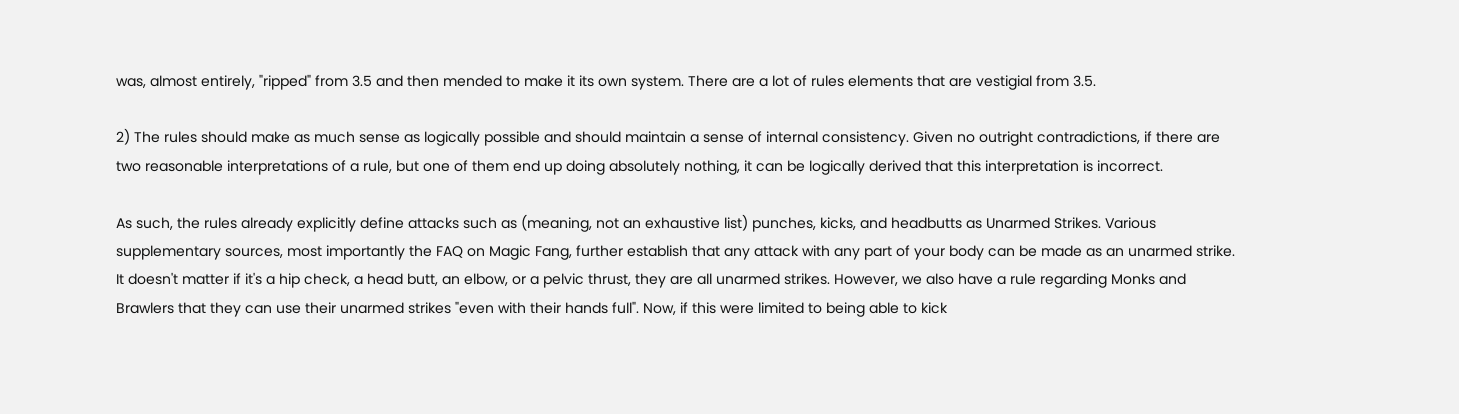was, almost entirely, "ripped" from 3.5 and then mended to make it its own system. There are a lot of rules elements that are vestigial from 3.5.

2) The rules should make as much sense as logically possible and should maintain a sense of internal consistency. Given no outright contradictions, if there are two reasonable interpretations of a rule, but one of them end up doing absolutely nothing, it can be logically derived that this interpretation is incorrect.

As such, the rules already explicitly define attacks such as (meaning, not an exhaustive list) punches, kicks, and headbutts as Unarmed Strikes. Various supplementary sources, most importantly the FAQ on Magic Fang, further establish that any attack with any part of your body can be made as an unarmed strike. It doesn't matter if it's a hip check, a head butt, an elbow, or a pelvic thrust, they are all unarmed strikes. However, we also have a rule regarding Monks and Brawlers that they can use their unarmed strikes "even with their hands full". Now, if this were limited to being able to kick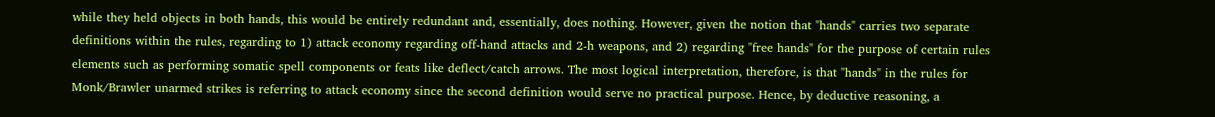while they held objects in both hands, this would be entirely redundant and, essentially, does nothing. However, given the notion that "hands" carries two separate definitions within the rules, regarding to 1) attack economy regarding off-hand attacks and 2-h weapons, and 2) regarding "free hands" for the purpose of certain rules elements such as performing somatic spell components or feats like deflect/catch arrows. The most logical interpretation, therefore, is that "hands" in the rules for Monk/Brawler unarmed strikes is referring to attack economy since the second definition would serve no practical purpose. Hence, by deductive reasoning, a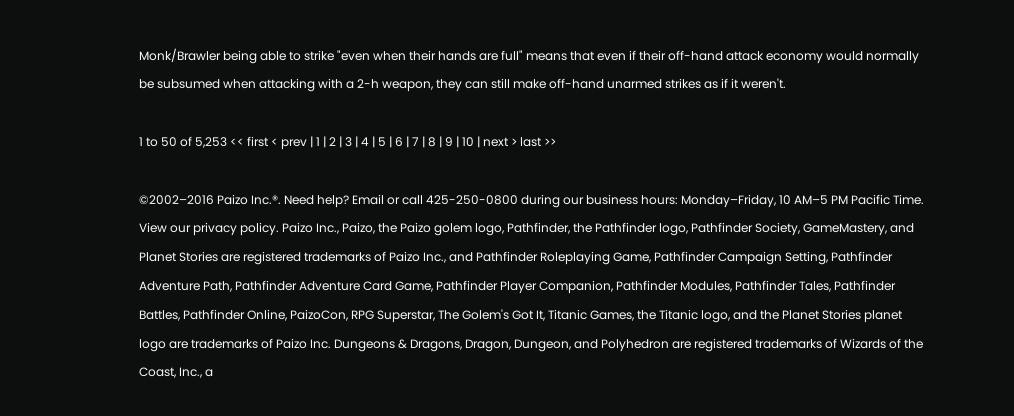Monk/Brawler being able to strike "even when their hands are full" means that even if their off-hand attack economy would normally be subsumed when attacking with a 2-h weapon, they can still make off-hand unarmed strikes as if it weren't.

1 to 50 of 5,253 << first < prev | 1 | 2 | 3 | 4 | 5 | 6 | 7 | 8 | 9 | 10 | next > last >>

©2002–2016 Paizo Inc.®. Need help? Email or call 425-250-0800 during our business hours: Monday–Friday, 10 AM–5 PM Pacific Time. View our privacy policy. Paizo Inc., Paizo, the Paizo golem logo, Pathfinder, the Pathfinder logo, Pathfinder Society, GameMastery, and Planet Stories are registered trademarks of Paizo Inc., and Pathfinder Roleplaying Game, Pathfinder Campaign Setting, Pathfinder Adventure Path, Pathfinder Adventure Card Game, Pathfinder Player Companion, Pathfinder Modules, Pathfinder Tales, Pathfinder Battles, Pathfinder Online, PaizoCon, RPG Superstar, The Golem's Got It, Titanic Games, the Titanic logo, and the Planet Stories planet logo are trademarks of Paizo Inc. Dungeons & Dragons, Dragon, Dungeon, and Polyhedron are registered trademarks of Wizards of the Coast, Inc., a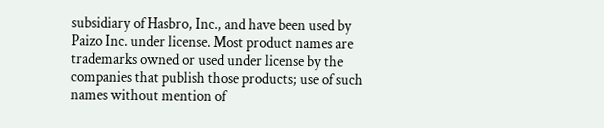subsidiary of Hasbro, Inc., and have been used by Paizo Inc. under license. Most product names are trademarks owned or used under license by the companies that publish those products; use of such names without mention of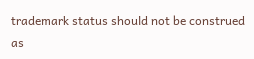trademark status should not be construed as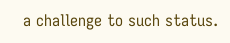a challenge to such status.